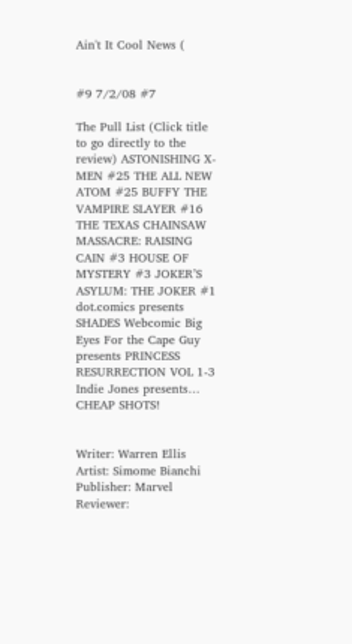Ain't It Cool News (


#9 7/2/08 #7

The Pull List (Click title to go directly to the review) ASTONISHING X-MEN #25 THE ALL NEW ATOM #25 BUFFY THE VAMPIRE SLAYER #16 THE TEXAS CHAINSAW MASSACRE: RAISING CAIN #3 HOUSE OF MYSTERY #3 JOKER’S ASYLUM: THE JOKER #1 dot.comics presents SHADES Webcomic Big Eyes For the Cape Guy presents PRINCESS RESURRECTION VOL 1-3 Indie Jones presents… CHEAP SHOTS!


Writer: Warren Ellis Artist: Simome Bianchi Publisher: Marvel Reviewer: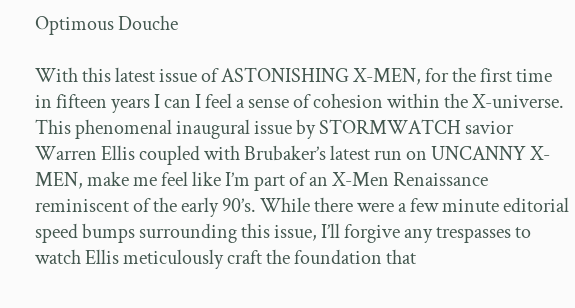Optimous Douche

With this latest issue of ASTONISHING X-MEN, for the first time in fifteen years I can I feel a sense of cohesion within the X-universe. This phenomenal inaugural issue by STORMWATCH savior Warren Ellis coupled with Brubaker’s latest run on UNCANNY X-MEN, make me feel like I’m part of an X-Men Renaissance reminiscent of the early 90’s. While there were a few minute editorial speed bumps surrounding this issue, I’ll forgive any trespasses to watch Ellis meticulously craft the foundation that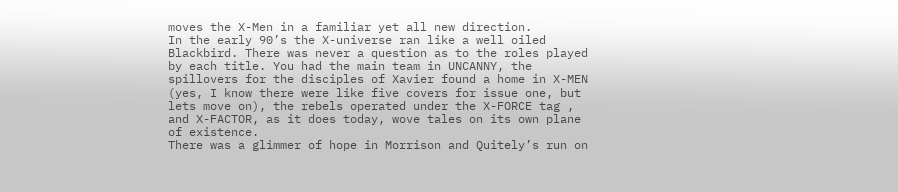moves the X-Men in a familiar yet all new direction.
In the early 90’s the X-universe ran like a well oiled Blackbird. There was never a question as to the roles played by each title. You had the main team in UNCANNY, the spillovers for the disciples of Xavier found a home in X-MEN (yes, I know there were like five covers for issue one, but lets move on), the rebels operated under the X-FORCE tag , and X-FACTOR, as it does today, wove tales on its own plane of existence.
There was a glimmer of hope in Morrison and Quitely’s run on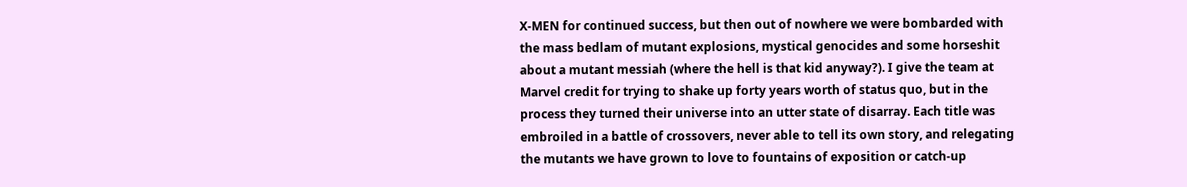X-MEN for continued success, but then out of nowhere we were bombarded with the mass bedlam of mutant explosions, mystical genocides and some horseshit about a mutant messiah (where the hell is that kid anyway?). I give the team at Marvel credit for trying to shake up forty years worth of status quo, but in the process they turned their universe into an utter state of disarray. Each title was embroiled in a battle of crossovers, never able to tell its own story, and relegating the mutants we have grown to love to fountains of exposition or catch-up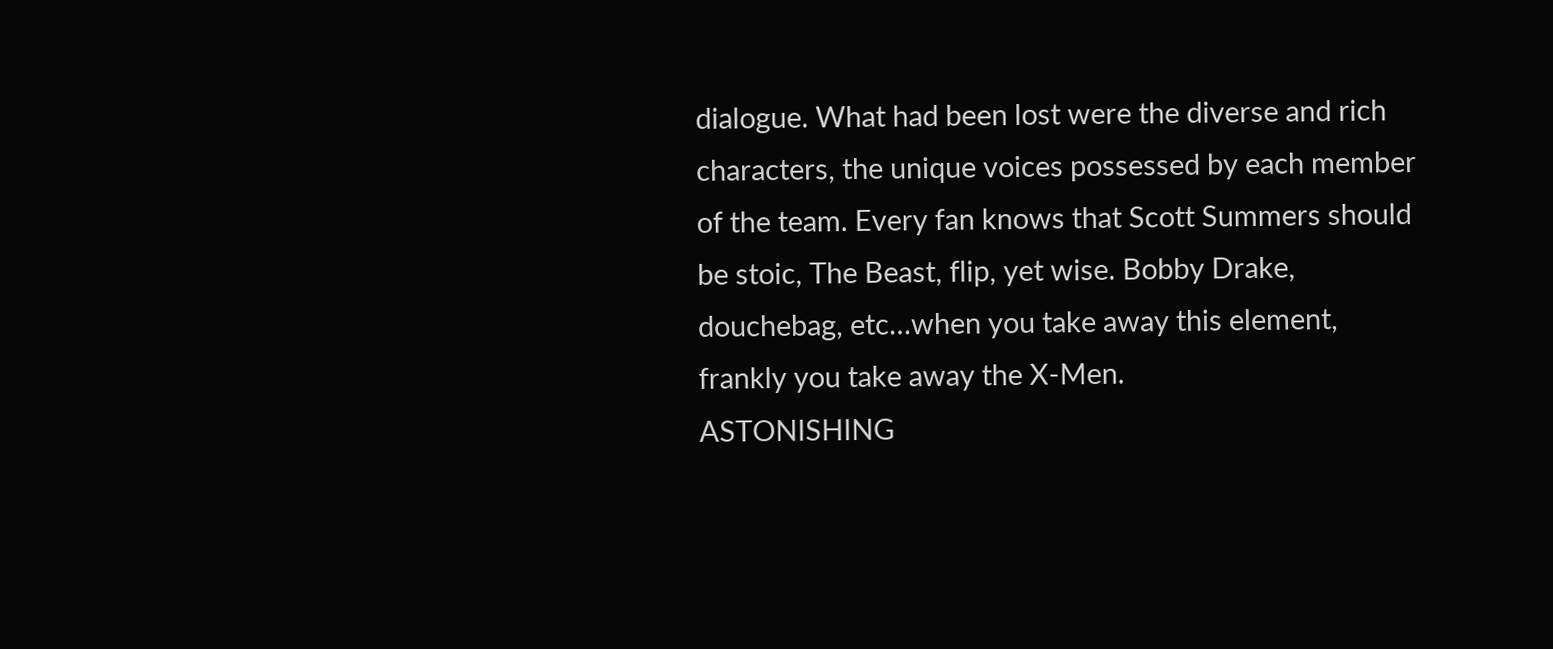dialogue. What had been lost were the diverse and rich characters, the unique voices possessed by each member of the team. Every fan knows that Scott Summers should be stoic, The Beast, flip, yet wise. Bobby Drake, douchebag, etc…when you take away this element, frankly you take away the X-Men.
ASTONISHING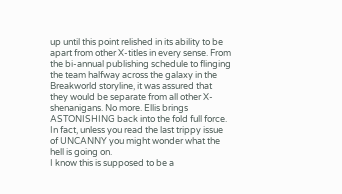up until this point relished in its ability to be apart from other X-titles in every sense. From the bi-annual publishing schedule to flinging the team halfway across the galaxy in the Breakworld storyline, it was assured that they would be separate from all other X-shenanigans. No more. Ellis brings ASTONISHING back into the fold full force. In fact, unless you read the last trippy issue of UNCANNY you might wonder what the hell is going on.
I know this is supposed to be a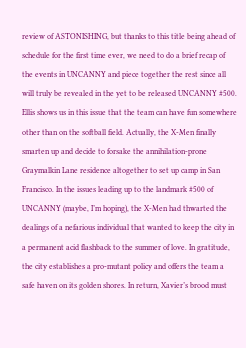review of ASTONISHING, but thanks to this title being ahead of schedule for the first time ever, we need to do a brief recap of the events in UNCANNY and piece together the rest since all will truly be revealed in the yet to be released UNCANNY #500.
Ellis shows us in this issue that the team can have fun somewhere other than on the softball field. Actually, the X-Men finally smarten up and decide to forsake the annihilation-prone Graymalkin Lane residence altogether to set up camp in San Francisco. In the issues leading up to the landmark #500 of UNCANNY (maybe, I’m hoping), the X-Men had thwarted the dealings of a nefarious individual that wanted to keep the city in a permanent acid flashback to the summer of love. In gratitude, the city establishes a pro-mutant policy and offers the team a safe haven on its golden shores. In return, Xavier’s brood must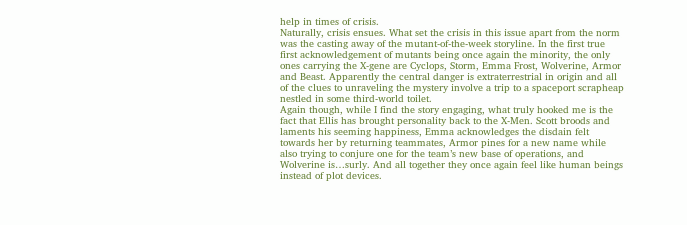help in times of crisis.
Naturally, crisis ensues. What set the crisis in this issue apart from the norm was the casting away of the mutant-of-the-week storyline. In the first true first acknowledgement of mutants being once again the minority, the only ones carrying the X-gene are Cyclops, Storm, Emma Frost, Wolverine, Armor and Beast. Apparently the central danger is extraterrestrial in origin and all of the clues to unraveling the mystery involve a trip to a spaceport scrapheap nestled in some third-world toilet.
Again though, while I find the story engaging, what truly hooked me is the fact that Ellis has brought personality back to the X-Men. Scott broods and laments his seeming happiness, Emma acknowledges the disdain felt towards her by returning teammates, Armor pines for a new name while also trying to conjure one for the team’s new base of operations, and Wolverine is…surly. And all together they once again feel like human beings instead of plot devices.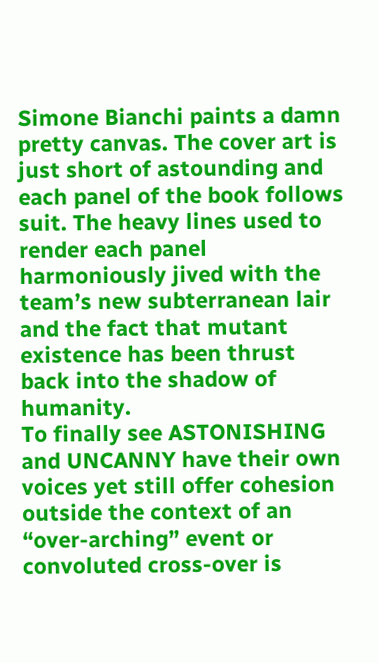Simone Bianchi paints a damn pretty canvas. The cover art is just short of astounding and each panel of the book follows suit. The heavy lines used to render each panel harmoniously jived with the team’s new subterranean lair and the fact that mutant existence has been thrust back into the shadow of humanity.
To finally see ASTONISHING and UNCANNY have their own voices yet still offer cohesion outside the context of an “over-arching” event or convoluted cross-over is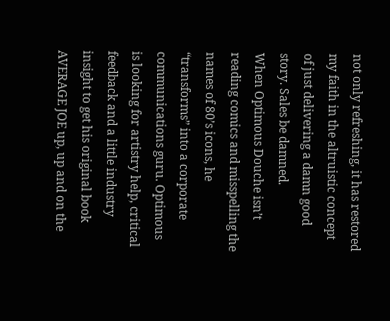not only refreshing, it has restored my faith in the altruistic concept of just delivering a damn good story. Sales be damned.
When Optimous Douche isn’t reading comics and misspelling the names of 80’s icons, he “transforms” into a corporate communications guru. Optimous is looking for artistry help, critical feedback and a little industry insight to get his original book AVERAGE JOE up, up and on the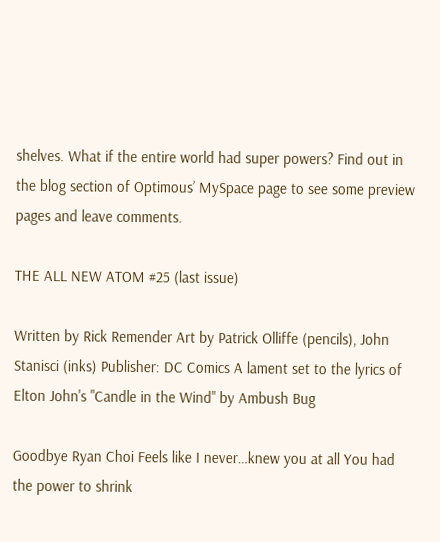shelves. What if the entire world had super powers? Find out in the blog section of Optimous’ MySpace page to see some preview pages and leave comments.

THE ALL NEW ATOM #25 (last issue)

Written by Rick Remender Art by Patrick Olliffe (pencils), John Stanisci (inks) Publisher: DC Comics A lament set to the lyrics of Elton John's "Candle in the Wind" by Ambush Bug

Goodbye Ryan Choi Feels like I never…knew you at all You had the power to shrink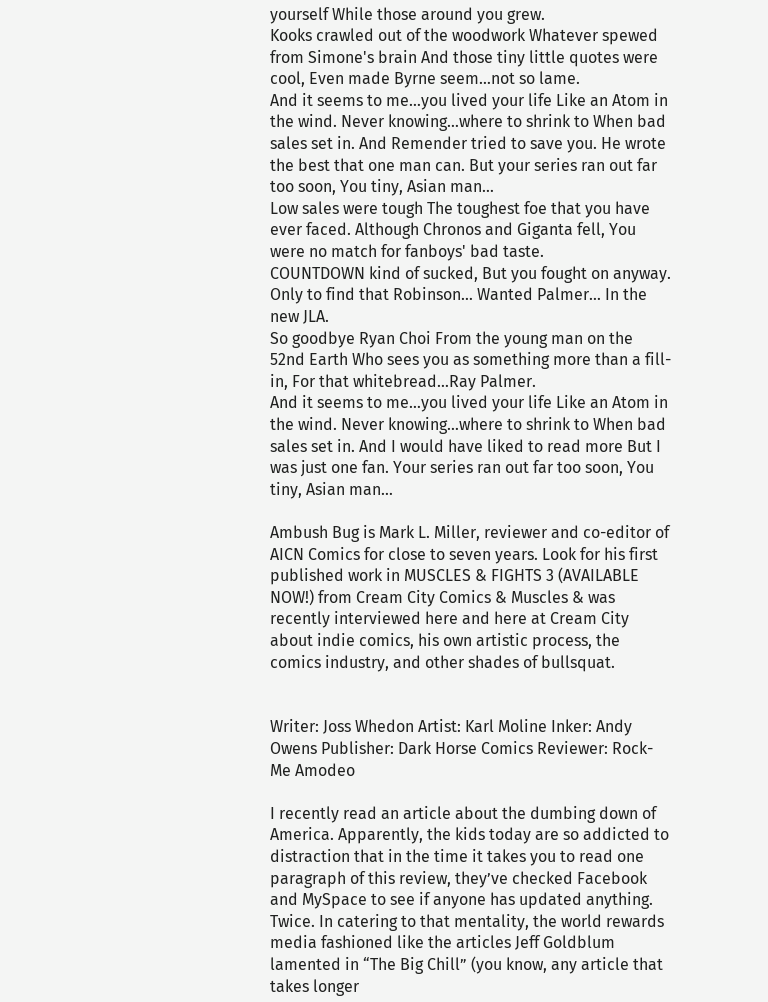yourself While those around you grew.
Kooks crawled out of the woodwork Whatever spewed from Simone's brain And those tiny little quotes were cool, Even made Byrne seem…not so lame.
And it seems to me…you lived your life Like an Atom in the wind. Never knowing…where to shrink to When bad sales set in. And Remender tried to save you. He wrote the best that one man can. But your series ran out far too soon, You tiny, Asian man…
Low sales were tough The toughest foe that you have ever faced. Although Chronos and Giganta fell, You were no match for fanboys' bad taste.
COUNTDOWN kind of sucked, But you fought on anyway. Only to find that Robinson… Wanted Palmer… In the new JLA.
So goodbye Ryan Choi From the young man on the 52nd Earth Who sees you as something more than a fill-in, For that whitebread…Ray Palmer.
And it seems to me…you lived your life Like an Atom in the wind. Never knowing…where to shrink to When bad sales set in. And I would have liked to read more But I was just one fan. Your series ran out far too soon, You tiny, Asian man…

Ambush Bug is Mark L. Miller, reviewer and co-editor of AICN Comics for close to seven years. Look for his first published work in MUSCLES & FIGHTS 3 (AVAILABLE NOW!) from Cream City Comics & Muscles & was recently interviewed here and here at Cream City about indie comics, his own artistic process, the comics industry, and other shades of bullsquat.


Writer: Joss Whedon Artist: Karl Moline Inker: Andy Owens Publisher: Dark Horse Comics Reviewer: Rock-Me Amodeo

I recently read an article about the dumbing down of America. Apparently, the kids today are so addicted to distraction that in the time it takes you to read one paragraph of this review, they’ve checked Facebook and MySpace to see if anyone has updated anything. Twice. In catering to that mentality, the world rewards media fashioned like the articles Jeff Goldblum lamented in “The Big Chill” (you know, any article that takes longer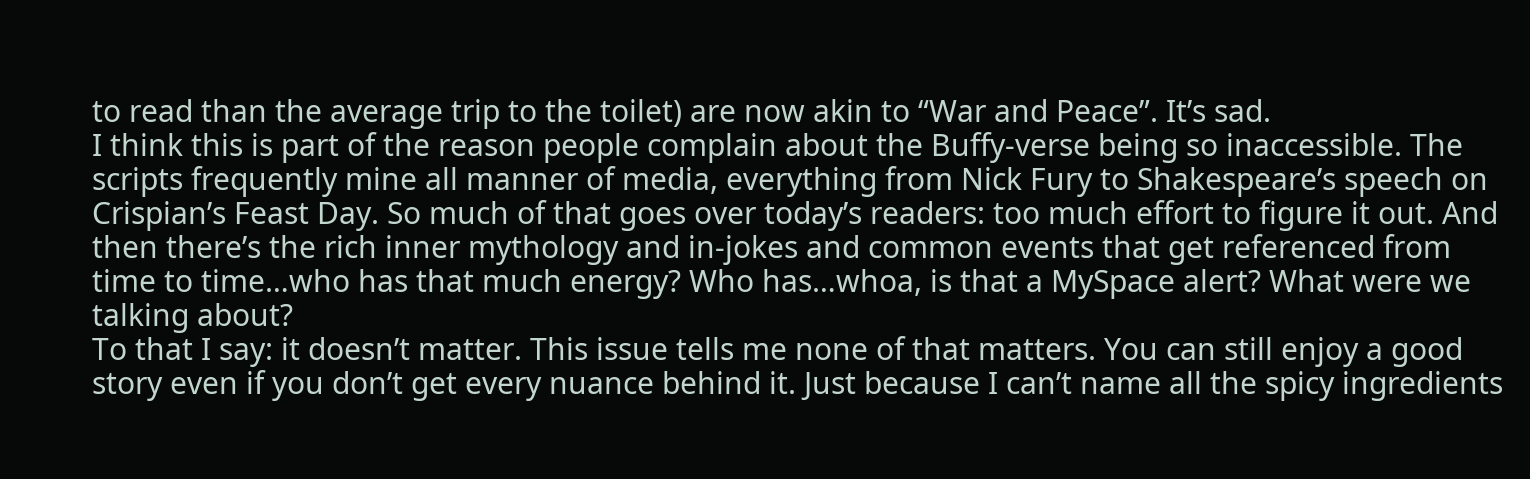to read than the average trip to the toilet) are now akin to “War and Peace”. It’s sad.
I think this is part of the reason people complain about the Buffy-verse being so inaccessible. The scripts frequently mine all manner of media, everything from Nick Fury to Shakespeare’s speech on Crispian’s Feast Day. So much of that goes over today’s readers: too much effort to figure it out. And then there’s the rich inner mythology and in-jokes and common events that get referenced from time to time…who has that much energy? Who has…whoa, is that a MySpace alert? What were we talking about?
To that I say: it doesn’t matter. This issue tells me none of that matters. You can still enjoy a good story even if you don’t get every nuance behind it. Just because I can’t name all the spicy ingredients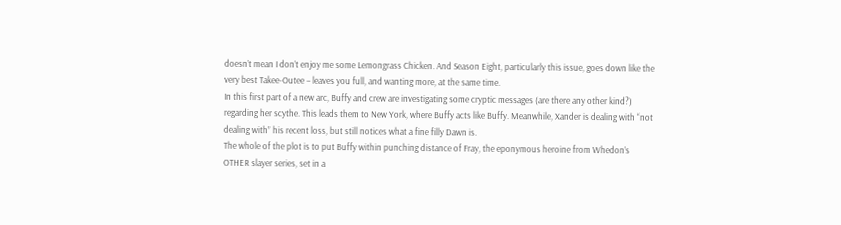doesn’t mean I don’t enjoy me some Lemongrass Chicken. And Season Eight, particularly this issue, goes down like the very best Takee-Outee – leaves you full, and wanting more, at the same time.
In this first part of a new arc, Buffy and crew are investigating some cryptic messages (are there any other kind?) regarding her scythe. This leads them to New York, where Buffy acts like Buffy. Meanwhile, Xander is dealing with “not dealing with” his recent loss, but still notices what a fine filly Dawn is.
The whole of the plot is to put Buffy within punching distance of Fray, the eponymous heroine from Whedon’s OTHER slayer series, set in a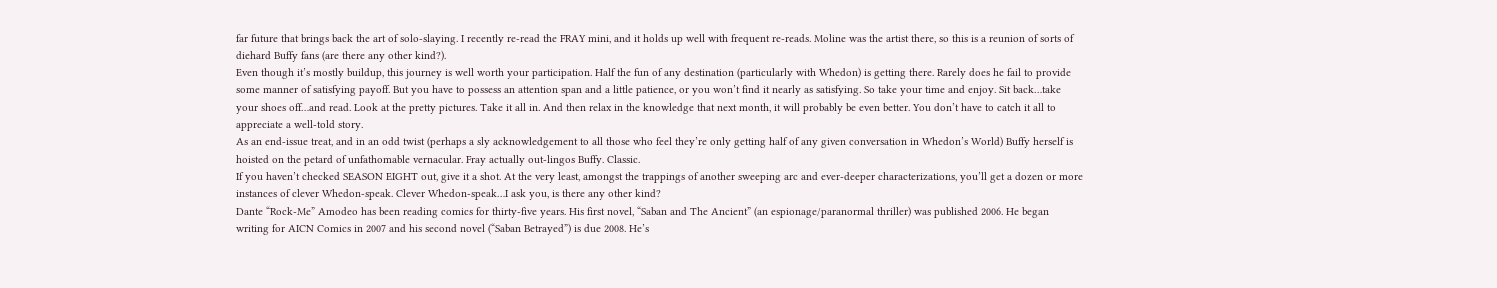far future that brings back the art of solo-slaying. I recently re-read the FRAY mini, and it holds up well with frequent re-reads. Moline was the artist there, so this is a reunion of sorts of diehard Buffy fans (are there any other kind?).
Even though it’s mostly buildup, this journey is well worth your participation. Half the fun of any destination (particularly with Whedon) is getting there. Rarely does he fail to provide some manner of satisfying payoff. But you have to possess an attention span and a little patience, or you won’t find it nearly as satisfying. So take your time and enjoy. Sit back…take your shoes off…and read. Look at the pretty pictures. Take it all in. And then relax in the knowledge that next month, it will probably be even better. You don’t have to catch it all to appreciate a well-told story.
As an end-issue treat, and in an odd twist (perhaps a sly acknowledgement to all those who feel they’re only getting half of any given conversation in Whedon’s World) Buffy herself is hoisted on the petard of unfathomable vernacular. Fray actually out-lingos Buffy. Classic.
If you haven’t checked SEASON EIGHT out, give it a shot. At the very least, amongst the trappings of another sweeping arc and ever-deeper characterizations, you’ll get a dozen or more instances of clever Whedon-speak. Clever Whedon-speak…I ask you, is there any other kind?
Dante “Rock-Me” Amodeo has been reading comics for thirty-five years. His first novel, “Saban and The Ancient” (an espionage/paranormal thriller) was published 2006. He began writing for AICN Comics in 2007 and his second novel (“Saban Betrayed”) is due 2008. He’s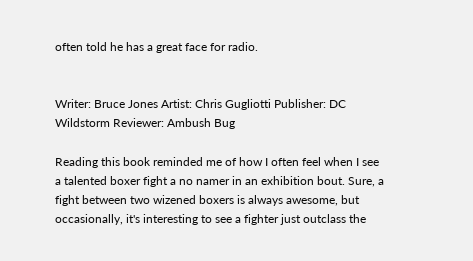often told he has a great face for radio.


Writer: Bruce Jones Artist: Chris Gugliotti Publisher: DC Wildstorm Reviewer: Ambush Bug

Reading this book reminded me of how I often feel when I see a talented boxer fight a no namer in an exhibition bout. Sure, a fight between two wizened boxers is always awesome, but occasionally, it's interesting to see a fighter just outclass the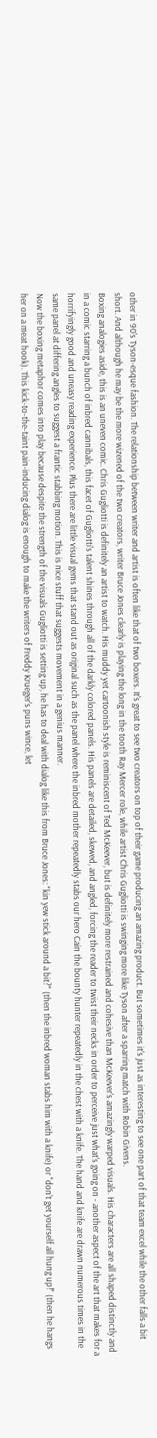other in 90's Tyson-esque fashion. The relationship between writer and artist is often like that of two boxers. It's great to see two creators on top of their game producing an amazing product. But sometimes it's just as interesting to see one part of that team excel while the other falls a bit short. And although he may be the more wizened of the two creators, writer Bruce Jones clearly is playing the long in the tooth Ray Mercer role, while artist Chris Gugliotti is swinging more like Tyson after a sparring match with Robin Givens.
Boxing analogies aside, this is an uneven comic. Chris Gugliotti is definitely an artist to watch. His muddy yet cartoonish style is reminiscent of Ted McKeever, but is definitely more restrained and cohesive than McKeever's amazingly warped visuals. His characters are all shaped distinctly and in a comic starring a bunch of inbred cannibals, this facet of Gugliotti's talent shines through all of the darkly colored panels. His panels are detailed, skewed, and angled, forcing the reader to twist their necks in order to perceive just what's going on - another aspect of the art that makes for a horrifyingly good and uneasy reading experience. Plus there are little visual gems that stand out as original such as the panel where the inbred mother repeatedly stabs our hero Cain the bounty hunter repeatedly in the chest with a knife. The hand and knife are drawn numerous times in the same panel at differing angles to suggest a frantic stabbing motion. This is nice stuff that suggests movement in a genius manner.
Now the boxing metaphor comes into play because despite the strength of the visuals Gugliotti is setting up, he has to deal with dialog like this from Bruce Jones: "kin yew stick around a bit?" (then the inbred woman stabs him with a knife) or "don't get yourself all hung up!" (then he hangs her on a meat hook). This kick-to-the-taint pain-inducing dialog is enough to make the writers of Freddy Krueger's puns wince, let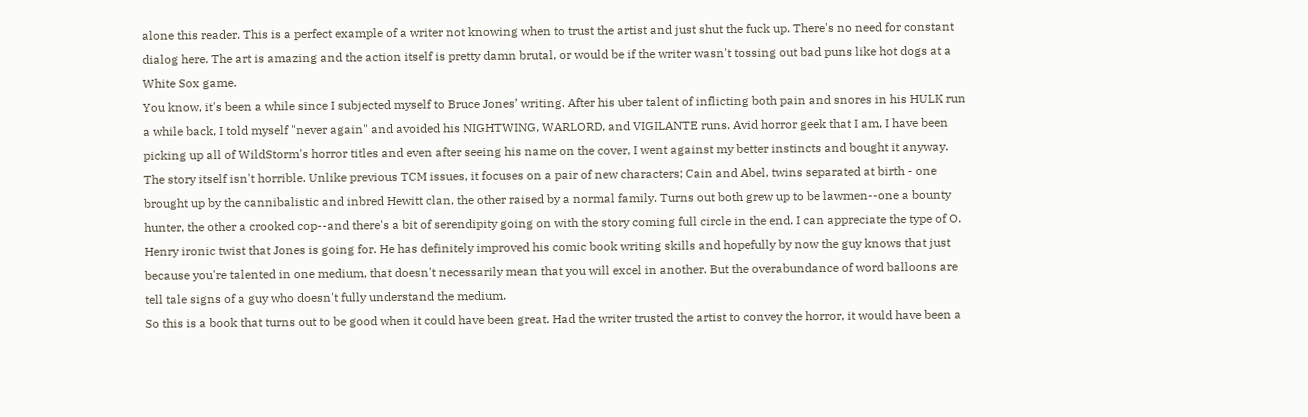alone this reader. This is a perfect example of a writer not knowing when to trust the artist and just shut the fuck up. There's no need for constant dialog here. The art is amazing and the action itself is pretty damn brutal, or would be if the writer wasn't tossing out bad puns like hot dogs at a White Sox game.
You know, it's been a while since I subjected myself to Bruce Jones’ writing. After his uber talent of inflicting both pain and snores in his HULK run a while back, I told myself "never again" and avoided his NIGHTWING, WARLORD, and VIGILANTE runs. Avid horror geek that I am, I have been picking up all of WildStorm's horror titles and even after seeing his name on the cover, I went against my better instincts and bought it anyway.
The story itself isn't horrible. Unlike previous TCM issues, it focuses on a pair of new characters; Cain and Abel, twins separated at birth - one brought up by the cannibalistic and inbred Hewitt clan, the other raised by a normal family. Turns out both grew up to be lawmen--one a bounty hunter, the other a crooked cop--and there's a bit of serendipity going on with the story coming full circle in the end. I can appreciate the type of O. Henry ironic twist that Jones is going for. He has definitely improved his comic book writing skills and hopefully by now the guy knows that just because you're talented in one medium, that doesn't necessarily mean that you will excel in another. But the overabundance of word balloons are tell tale signs of a guy who doesn't fully understand the medium.
So this is a book that turns out to be good when it could have been great. Had the writer trusted the artist to convey the horror, it would have been a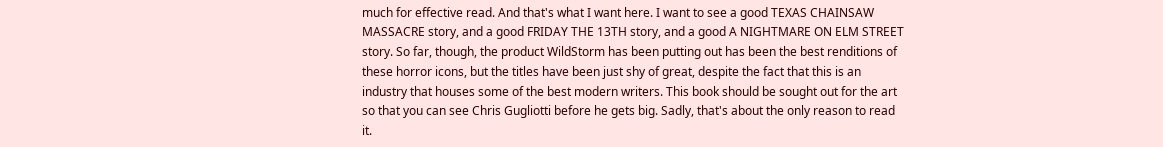much for effective read. And that's what I want here. I want to see a good TEXAS CHAINSAW MASSACRE story, and a good FRIDAY THE 13TH story, and a good A NIGHTMARE ON ELM STREET story. So far, though, the product WildStorm has been putting out has been the best renditions of these horror icons, but the titles have been just shy of great, despite the fact that this is an industry that houses some of the best modern writers. This book should be sought out for the art so that you can see Chris Gugliotti before he gets big. Sadly, that's about the only reason to read it.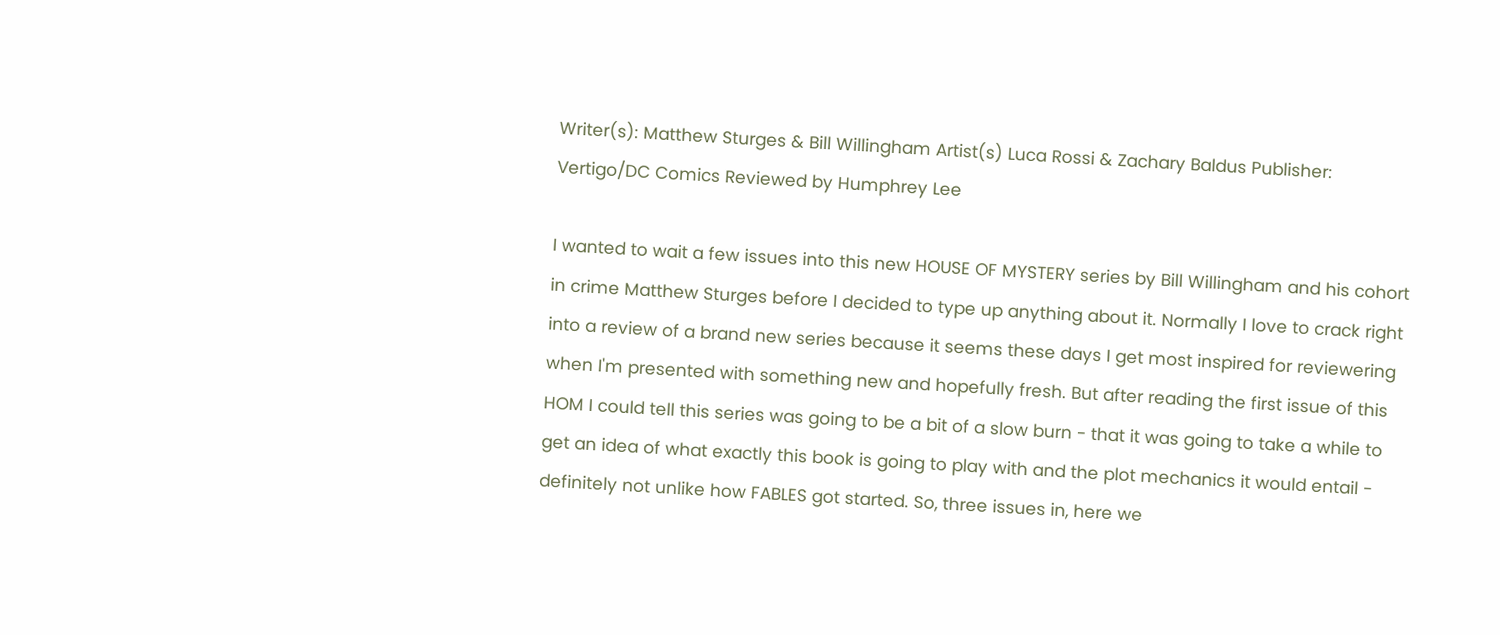Writer(s): Matthew Sturges & Bill Willingham Artist(s) Luca Rossi & Zachary Baldus Publisher: Vertigo/DC Comics Reviewed by Humphrey Lee

I wanted to wait a few issues into this new HOUSE OF MYSTERY series by Bill Willingham and his cohort in crime Matthew Sturges before I decided to type up anything about it. Normally I love to crack right into a review of a brand new series because it seems these days I get most inspired for reviewering when I'm presented with something new and hopefully fresh. But after reading the first issue of this HOM I could tell this series was going to be a bit of a slow burn - that it was going to take a while to get an idea of what exactly this book is going to play with and the plot mechanics it would entail - definitely not unlike how FABLES got started. So, three issues in, here we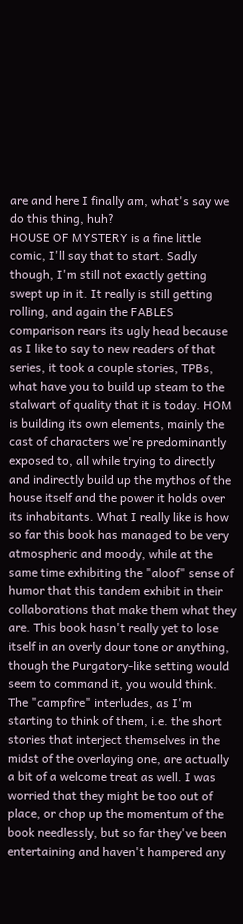are and here I finally am, what's say we do this thing, huh?
HOUSE OF MYSTERY is a fine little comic, I'll say that to start. Sadly though, I'm still not exactly getting swept up in it. It really is still getting rolling, and again the FABLES comparison rears its ugly head because as I like to say to new readers of that series, it took a couple stories, TPBs, what have you to build up steam to the stalwart of quality that it is today. HOM is building its own elements, mainly the cast of characters we're predominantly exposed to, all while trying to directly and indirectly build up the mythos of the house itself and the power it holds over its inhabitants. What I really like is how so far this book has managed to be very atmospheric and moody, while at the same time exhibiting the "aloof" sense of humor that this tandem exhibit in their collaborations that make them what they are. This book hasn't really yet to lose itself in an overly dour tone or anything, though the Purgatory-like setting would seem to command it, you would think.
The "campfire" interludes, as I'm starting to think of them, i.e. the short stories that interject themselves in the midst of the overlaying one, are actually a bit of a welcome treat as well. I was worried that they might be too out of place, or chop up the momentum of the book needlessly, but so far they've been entertaining and haven't hampered any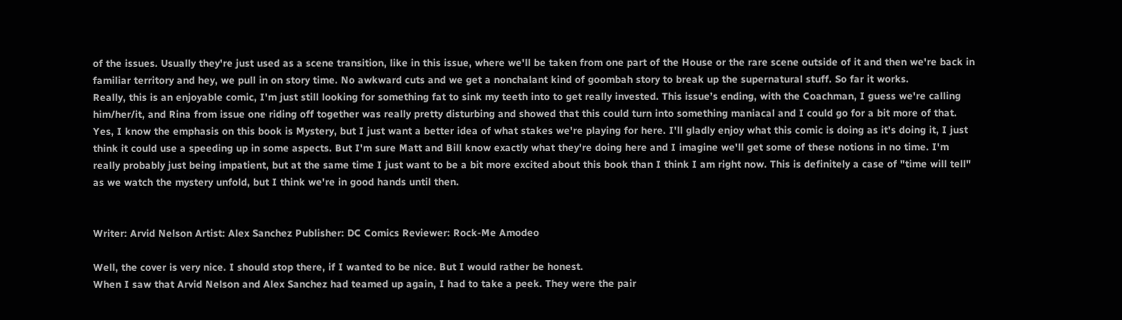of the issues. Usually they're just used as a scene transition, like in this issue, where we'll be taken from one part of the House or the rare scene outside of it and then we're back in familiar territory and hey, we pull in on story time. No awkward cuts and we get a nonchalant kind of goombah story to break up the supernatural stuff. So far it works.
Really, this is an enjoyable comic, I'm just still looking for something fat to sink my teeth into to get really invested. This issue’s ending, with the Coachman, I guess we're calling him/her/it, and Rina from issue one riding off together was really pretty disturbing and showed that this could turn into something maniacal and I could go for a bit more of that. Yes, I know the emphasis on this book is Mystery, but I just want a better idea of what stakes we're playing for here. I'll gladly enjoy what this comic is doing as it's doing it, I just think it could use a speeding up in some aspects. But I'm sure Matt and Bill know exactly what they're doing here and I imagine we'll get some of these notions in no time. I'm really probably just being impatient, but at the same time I just want to be a bit more excited about this book than I think I am right now. This is definitely a case of "time will tell" as we watch the mystery unfold, but I think we're in good hands until then.


Writer: Arvid Nelson Artist: Alex Sanchez Publisher: DC Comics Reviewer: Rock-Me Amodeo

Well, the cover is very nice. I should stop there, if I wanted to be nice. But I would rather be honest.
When I saw that Arvid Nelson and Alex Sanchez had teamed up again, I had to take a peek. They were the pair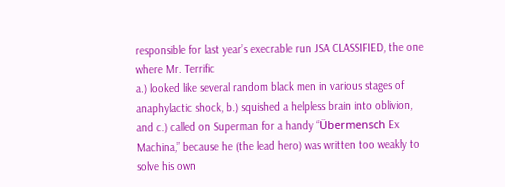responsible for last year’s execrable run JSA CLASSIFIED, the one where Mr. Terrific
a.) looked like several random black men in various stages of anaphylactic shock, b.) squished a helpless brain into oblivion, and c.) called on Superman for a handy “Übermensch Ex Machina,” because he (the lead hero) was written too weakly to solve his own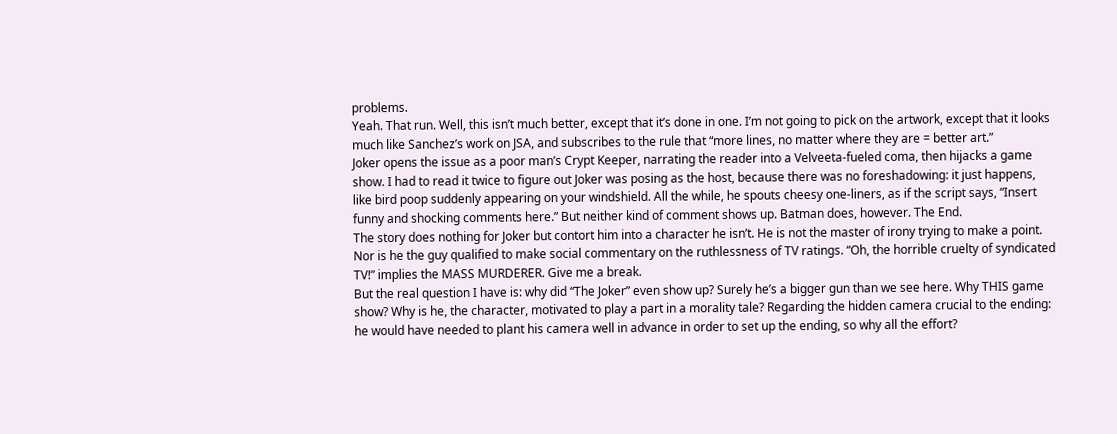problems.
Yeah. That run. Well, this isn’t much better, except that it’s done in one. I’m not going to pick on the artwork, except that it looks much like Sanchez’s work on JSA, and subscribes to the rule that “more lines, no matter where they are = better art.”
Joker opens the issue as a poor man’s Crypt Keeper, narrating the reader into a Velveeta-fueled coma, then hijacks a game show. I had to read it twice to figure out Joker was posing as the host, because there was no foreshadowing: it just happens, like bird poop suddenly appearing on your windshield. All the while, he spouts cheesy one-liners, as if the script says, “Insert funny and shocking comments here.” But neither kind of comment shows up. Batman does, however. The End.
The story does nothing for Joker but contort him into a character he isn’t. He is not the master of irony trying to make a point. Nor is he the guy qualified to make social commentary on the ruthlessness of TV ratings. “Oh, the horrible cruelty of syndicated TV!” implies the MASS MURDERER. Give me a break.
But the real question I have is: why did “The Joker” even show up? Surely he’s a bigger gun than we see here. Why THIS game show? Why is he, the character, motivated to play a part in a morality tale? Regarding the hidden camera crucial to the ending: he would have needed to plant his camera well in advance in order to set up the ending, so why all the effort?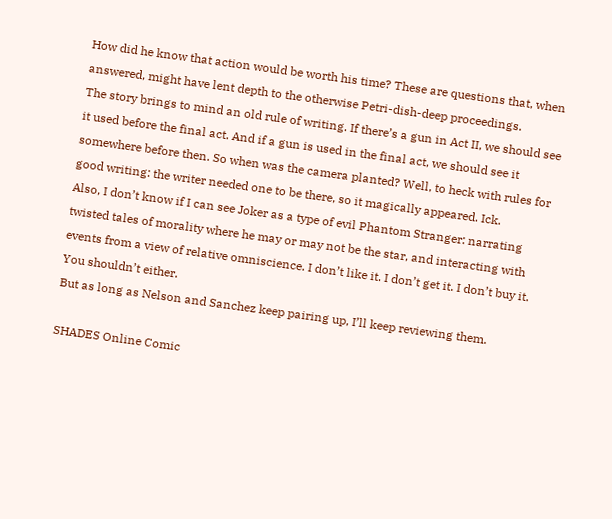How did he know that action would be worth his time? These are questions that, when answered, might have lent depth to the otherwise Petri-dish-deep proceedings.
The story brings to mind an old rule of writing. If there’s a gun in Act II, we should see it used before the final act. And if a gun is used in the final act, we should see it somewhere before then. So when was the camera planted? Well, to heck with rules for good writing: the writer needed one to be there, so it magically appeared. Ick.
Also, I don’t know if I can see Joker as a type of evil Phantom Stranger: narrating twisted tales of morality where he may or may not be the star, and interacting with events from a view of relative omniscience. I don’t like it. I don’t get it. I don’t buy it. You shouldn’t either.
But as long as Nelson and Sanchez keep pairing up, I’ll keep reviewing them.

SHADES Online Comic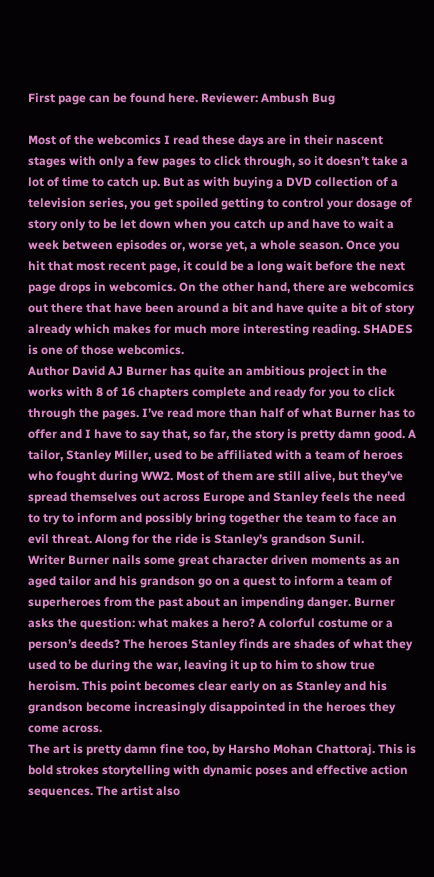First page can be found here. Reviewer: Ambush Bug

Most of the webcomics I read these days are in their nascent stages with only a few pages to click through, so it doesn’t take a lot of time to catch up. But as with buying a DVD collection of a television series, you get spoiled getting to control your dosage of story only to be let down when you catch up and have to wait a week between episodes or, worse yet, a whole season. Once you hit that most recent page, it could be a long wait before the next page drops in webcomics. On the other hand, there are webcomics out there that have been around a bit and have quite a bit of story already which makes for much more interesting reading. SHADES is one of those webcomics.
Author David AJ Burner has quite an ambitious project in the works with 8 of 16 chapters complete and ready for you to click through the pages. I’ve read more than half of what Burner has to offer and I have to say that, so far, the story is pretty damn good. A tailor, Stanley Miller, used to be affiliated with a team of heroes who fought during WW2. Most of them are still alive, but they’ve spread themselves out across Europe and Stanley feels the need to try to inform and possibly bring together the team to face an evil threat. Along for the ride is Stanley’s grandson Sunil.
Writer Burner nails some great character driven moments as an aged tailor and his grandson go on a quest to inform a team of superheroes from the past about an impending danger. Burner asks the question: what makes a hero? A colorful costume or a person’s deeds? The heroes Stanley finds are shades of what they used to be during the war, leaving it up to him to show true heroism. This point becomes clear early on as Stanley and his grandson become increasingly disappointed in the heroes they come across.
The art is pretty damn fine too, by Harsho Mohan Chattoraj. This is bold strokes storytelling with dynamic poses and effective action sequences. The artist also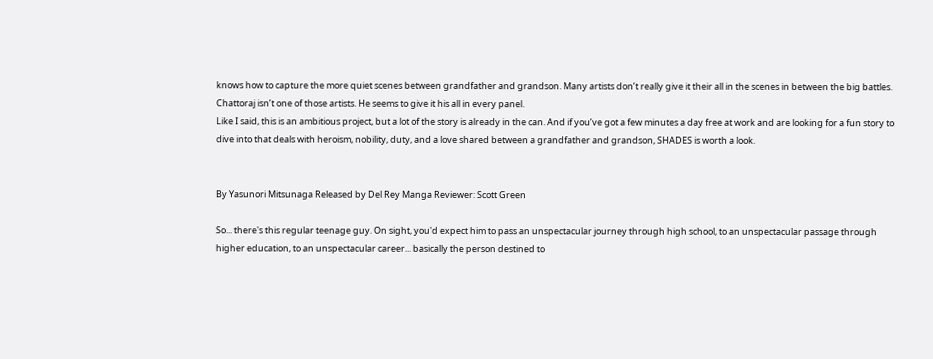knows how to capture the more quiet scenes between grandfather and grandson. Many artists don’t really give it their all in the scenes in between the big battles. Chattoraj isn’t one of those artists. He seems to give it his all in every panel.
Like I said, this is an ambitious project, but a lot of the story is already in the can. And if you’ve got a few minutes a day free at work and are looking for a fun story to dive into that deals with heroism, nobility, duty, and a love shared between a grandfather and grandson, SHADES is worth a look.


By Yasunori Mitsunaga Released by Del Rey Manga Reviewer: Scott Green

So... there's this regular teenage guy. On sight, you'd expect him to pass an unspectacular journey through high school, to an unspectacular passage through higher education, to an unspectacular career... basically the person destined to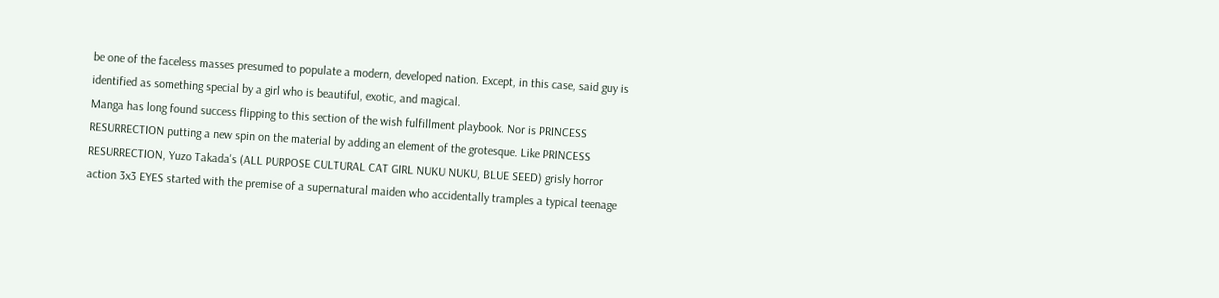be one of the faceless masses presumed to populate a modern, developed nation. Except, in this case, said guy is identified as something special by a girl who is beautiful, exotic, and magical.
Manga has long found success flipping to this section of the wish fulfillment playbook. Nor is PRINCESS RESURRECTION putting a new spin on the material by adding an element of the grotesque. Like PRINCESS RESURRECTION, Yuzo Takada's (ALL PURPOSE CULTURAL CAT GIRL NUKU NUKU, BLUE SEED) grisly horror action 3x3 EYES started with the premise of a supernatural maiden who accidentally tramples a typical teenage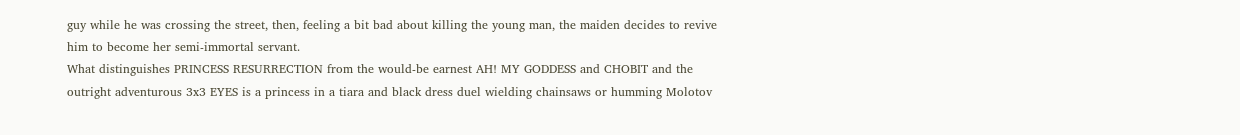guy while he was crossing the street, then, feeling a bit bad about killing the young man, the maiden decides to revive him to become her semi-immortal servant.
What distinguishes PRINCESS RESURRECTION from the would-be earnest AH! MY GODDESS and CHOBIT and the outright adventurous 3x3 EYES is a princess in a tiara and black dress duel wielding chainsaws or humming Molotov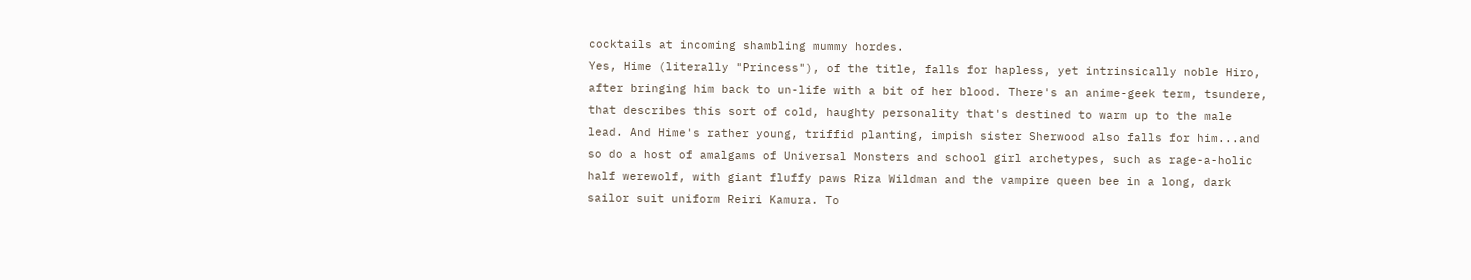cocktails at incoming shambling mummy hordes.
Yes, Hime (literally "Princess"), of the title, falls for hapless, yet intrinsically noble Hiro, after bringing him back to un-life with a bit of her blood. There's an anime-geek term, tsundere, that describes this sort of cold, haughty personality that's destined to warm up to the male lead. And Hime's rather young, triffid planting, impish sister Sherwood also falls for him...and so do a host of amalgams of Universal Monsters and school girl archetypes, such as rage-a-holic half werewolf, with giant fluffy paws Riza Wildman and the vampire queen bee in a long, dark sailor suit uniform Reiri Kamura. To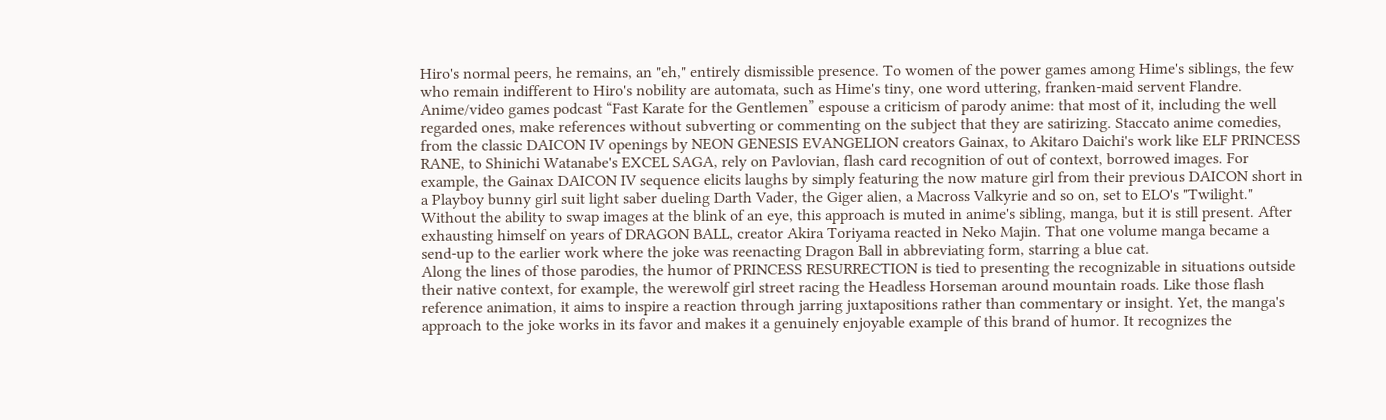Hiro's normal peers, he remains, an "eh," entirely dismissible presence. To women of the power games among Hime's siblings, the few who remain indifferent to Hiro's nobility are automata, such as Hime's tiny, one word uttering, franken-maid servent Flandre.
Anime/video games podcast “Fast Karate for the Gentlemen” espouse a criticism of parody anime: that most of it, including the well regarded ones, make references without subverting or commenting on the subject that they are satirizing. Staccato anime comedies, from the classic DAICON IV openings by NEON GENESIS EVANGELION creators Gainax, to Akitaro Daichi's work like ELF PRINCESS RANE, to Shinichi Watanabe's EXCEL SAGA, rely on Pavlovian, flash card recognition of out of context, borrowed images. For example, the Gainax DAICON IV sequence elicits laughs by simply featuring the now mature girl from their previous DAICON short in a Playboy bunny girl suit light saber dueling Darth Vader, the Giger alien, a Macross Valkyrie and so on, set to ELO's "Twilight."
Without the ability to swap images at the blink of an eye, this approach is muted in anime's sibling, manga, but it is still present. After exhausting himself on years of DRAGON BALL, creator Akira Toriyama reacted in Neko Majin. That one volume manga became a send-up to the earlier work where the joke was reenacting Dragon Ball in abbreviating form, starring a blue cat.
Along the lines of those parodies, the humor of PRINCESS RESURRECTION is tied to presenting the recognizable in situations outside their native context, for example, the werewolf girl street racing the Headless Horseman around mountain roads. Like those flash reference animation, it aims to inspire a reaction through jarring juxtapositions rather than commentary or insight. Yet, the manga's approach to the joke works in its favor and makes it a genuinely enjoyable example of this brand of humor. It recognizes the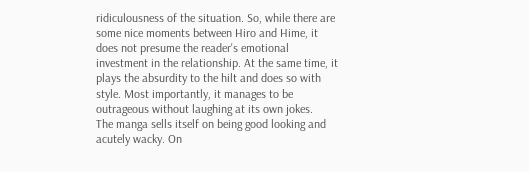ridiculousness of the situation. So, while there are some nice moments between Hiro and Hime, it does not presume the reader's emotional investment in the relationship. At the same time, it plays the absurdity to the hilt and does so with style. Most importantly, it manages to be outrageous without laughing at its own jokes.
The manga sells itself on being good looking and acutely wacky. On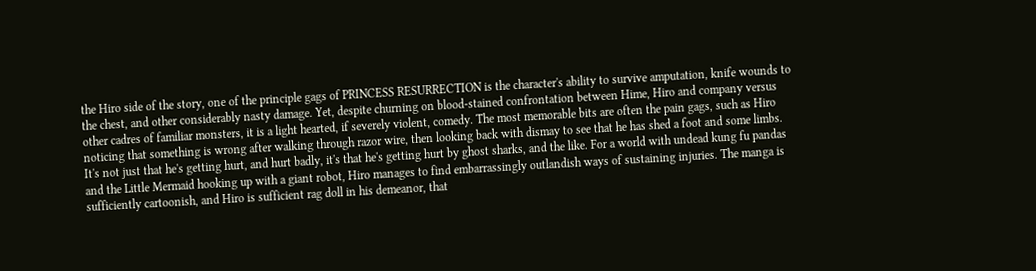the Hiro side of the story, one of the principle gags of PRINCESS RESURRECTION is the character's ability to survive amputation, knife wounds to the chest, and other considerably nasty damage. Yet, despite churning on blood-stained confrontation between Hime, Hiro and company versus other cadres of familiar monsters, it is a light hearted, if severely violent, comedy. The most memorable bits are often the pain gags, such as Hiro noticing that something is wrong after walking through razor wire, then looking back with dismay to see that he has shed a foot and some limbs. It's not just that he's getting hurt, and hurt badly, it's that he's getting hurt by ghost sharks, and the like. For a world with undead kung fu pandas and the Little Mermaid hooking up with a giant robot, Hiro manages to find embarrassingly outlandish ways of sustaining injuries. The manga is sufficiently cartoonish, and Hiro is sufficient rag doll in his demeanor, that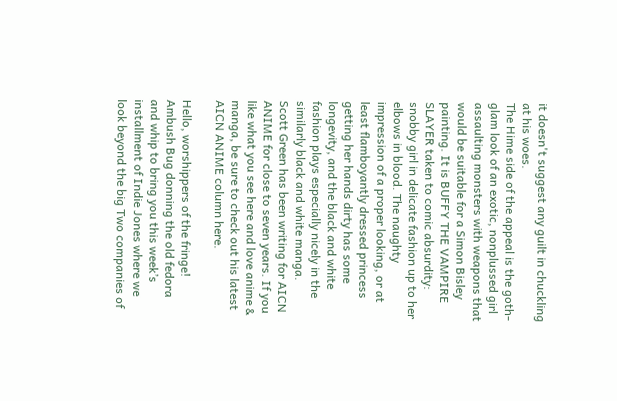it doesn't suggest any guilt in chuckling at his woes.
The Hime side of the appeal is the goth-glam look of an exotic, nonplussed girl assaulting monsters with weapons that would be suitable for a Simon Bisley painting. It is BUFFY THE VAMPIRE SLAYER taken to comic absurdity: snobby girl in delicate fashion up to her elbows in blood. The naughty impression of a proper looking, or at least flamboyantly dressed princess getting her hands dirty has some longevity, and the black and white fashion plays especially nicely in the similarly black and white manga.
Scott Green has been writing for AICN ANIME for close to seven years. If you like what you see here and love anime & manga, be sure to check out his latest AICN ANIME column here.

Hello, worshippers of the fringe! Ambush Bug donning the old fedora and whip to bring you this week’s installment of Indie Jones where we look beyond the big Two companies of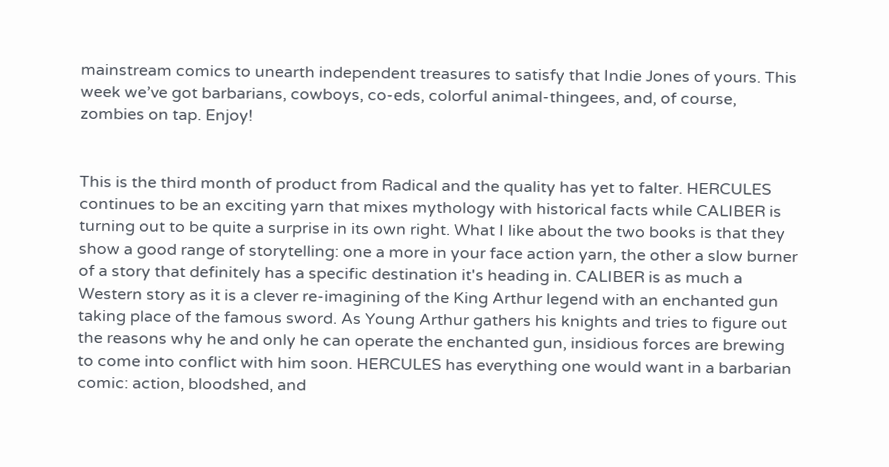mainstream comics to unearth independent treasures to satisfy that Indie Jones of yours. This week we’ve got barbarians, cowboys, co-eds, colorful animal-thingees, and, of course, zombies on tap. Enjoy!


This is the third month of product from Radical and the quality has yet to falter. HERCULES continues to be an exciting yarn that mixes mythology with historical facts while CALIBER is turning out to be quite a surprise in its own right. What I like about the two books is that they show a good range of storytelling: one a more in your face action yarn, the other a slow burner of a story that definitely has a specific destination it's heading in. CALIBER is as much a Western story as it is a clever re-imagining of the King Arthur legend with an enchanted gun taking place of the famous sword. As Young Arthur gathers his knights and tries to figure out the reasons why he and only he can operate the enchanted gun, insidious forces are brewing to come into conflict with him soon. HERCULES has everything one would want in a barbarian comic: action, bloodshed, and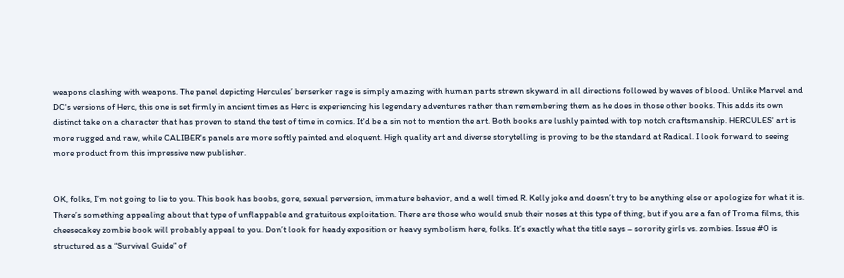weapons clashing with weapons. The panel depicting Hercules’ berserker rage is simply amazing with human parts strewn skyward in all directions followed by waves of blood. Unlike Marvel and DC's versions of Herc, this one is set firmly in ancient times as Herc is experiencing his legendary adventures rather than remembering them as he does in those other books. This adds its own distinct take on a character that has proven to stand the test of time in comics. It'd be a sin not to mention the art. Both books are lushly painted with top notch craftsmanship. HERCULES' art is more rugged and raw, while CALIBER's panels are more softly painted and eloquent. High quality art and diverse storytelling is proving to be the standard at Radical. I look forward to seeing more product from this impressive new publisher.


OK, folks, I’m not going to lie to you. This book has boobs, gore, sexual perversion, immature behavior, and a well timed R. Kelly joke and doesn’t try to be anything else or apologize for what it is. There’s something appealing about that type of unflappable and gratuitous exploitation. There are those who would snub their noses at this type of thing, but if you are a fan of Troma films, this cheesecakey zombie book will probably appeal to you. Don’t look for heady exposition or heavy symbolism here, folks. It’s exactly what the title says – sorority girls vs. zombies. Issue #0 is structured as a “Survival Guide” of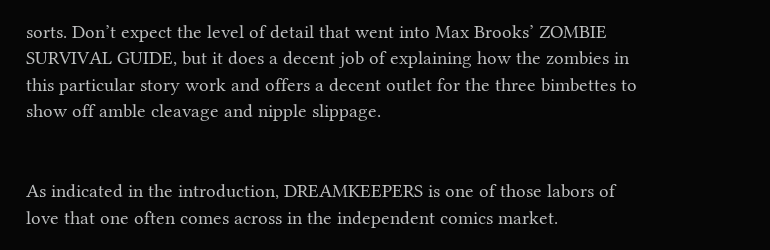sorts. Don’t expect the level of detail that went into Max Brooks’ ZOMBIE SURVIVAL GUIDE, but it does a decent job of explaining how the zombies in this particular story work and offers a decent outlet for the three bimbettes to show off amble cleavage and nipple slippage.


As indicated in the introduction, DREAMKEEPERS is one of those labors of love that one often comes across in the independent comics market.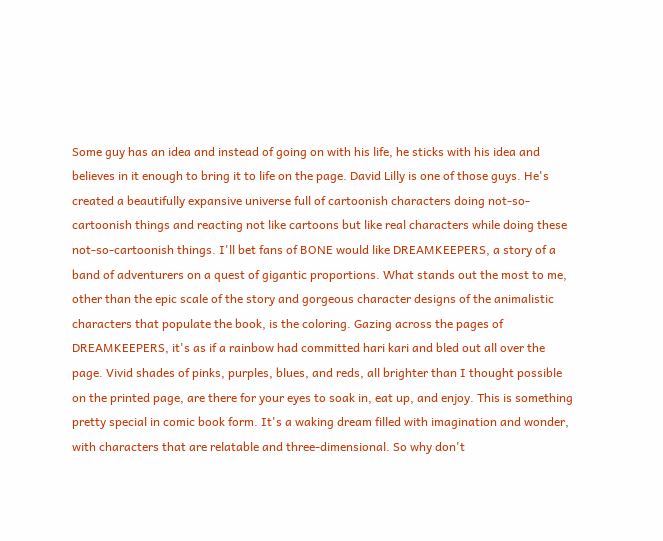Some guy has an idea and instead of going on with his life, he sticks with his idea and believes in it enough to bring it to life on the page. David Lilly is one of those guys. He's created a beautifully expansive universe full of cartoonish characters doing not-so-cartoonish things and reacting not like cartoons but like real characters while doing these not-so-cartoonish things. I'll bet fans of BONE would like DREAMKEEPERS, a story of a band of adventurers on a quest of gigantic proportions. What stands out the most to me, other than the epic scale of the story and gorgeous character designs of the animalistic characters that populate the book, is the coloring. Gazing across the pages of DREAMKEEPERS, it's as if a rainbow had committed hari kari and bled out all over the page. Vivid shades of pinks, purples, blues, and reds, all brighter than I thought possible on the printed page, are there for your eyes to soak in, eat up, and enjoy. This is something pretty special in comic book form. It's a waking dream filled with imagination and wonder, with characters that are relatable and three-dimensional. So why don't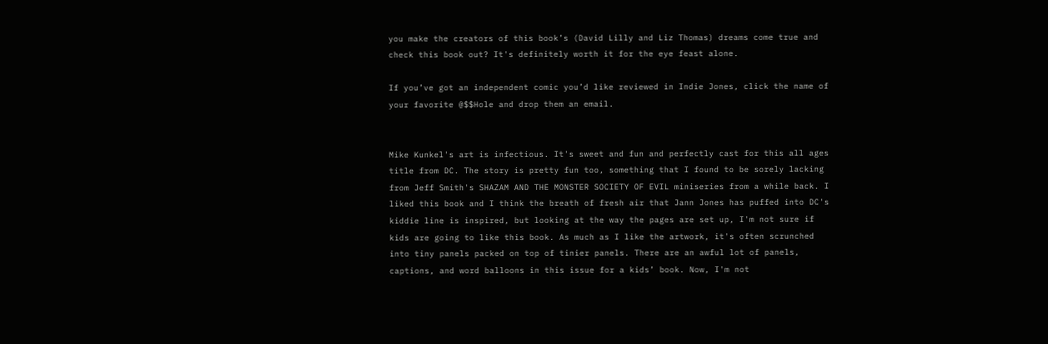you make the creators of this book’s (David Lilly and Liz Thomas) dreams come true and check this book out? It's definitely worth it for the eye feast alone.

If you’ve got an independent comic you’d like reviewed in Indie Jones, click the name of your favorite @$$Hole and drop them an email.


Mike Kunkel's art is infectious. It's sweet and fun and perfectly cast for this all ages title from DC. The story is pretty fun too, something that I found to be sorely lacking from Jeff Smith's SHAZAM AND THE MONSTER SOCIETY OF EVIL miniseries from a while back. I liked this book and I think the breath of fresh air that Jann Jones has puffed into DC's kiddie line is inspired, but looking at the way the pages are set up, I'm not sure if kids are going to like this book. As much as I like the artwork, it's often scrunched into tiny panels packed on top of tinier panels. There are an awful lot of panels, captions, and word balloons in this issue for a kids’ book. Now, I'm not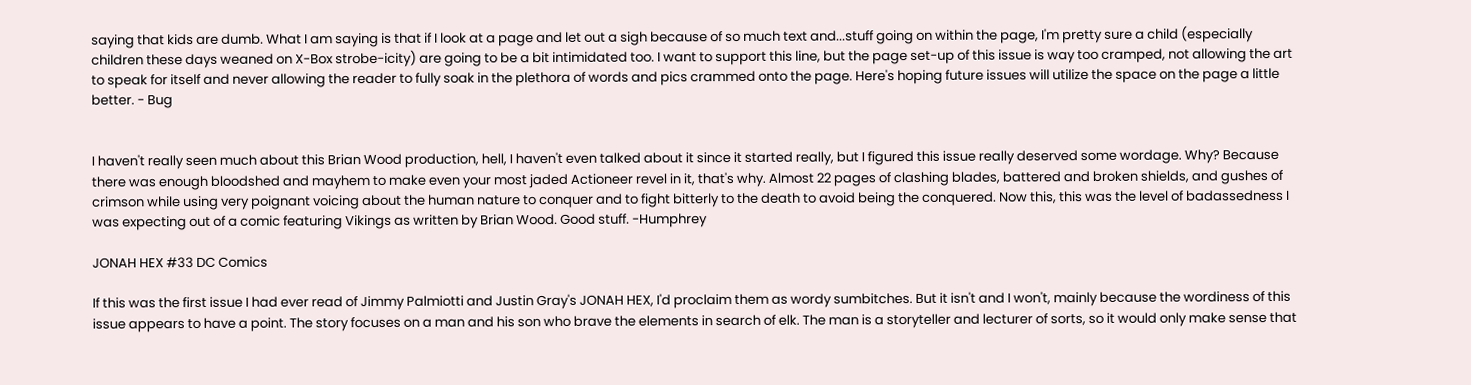saying that kids are dumb. What I am saying is that if I look at a page and let out a sigh because of so much text and...stuff going on within the page, I'm pretty sure a child (especially children these days weaned on X-Box strobe-icity) are going to be a bit intimidated too. I want to support this line, but the page set-up of this issue is way too cramped, not allowing the art to speak for itself and never allowing the reader to fully soak in the plethora of words and pics crammed onto the page. Here's hoping future issues will utilize the space on the page a little better. - Bug


I haven't really seen much about this Brian Wood production, hell, I haven't even talked about it since it started really, but I figured this issue really deserved some wordage. Why? Because there was enough bloodshed and mayhem to make even your most jaded Actioneer revel in it, that's why. Almost 22 pages of clashing blades, battered and broken shields, and gushes of crimson while using very poignant voicing about the human nature to conquer and to fight bitterly to the death to avoid being the conquered. Now this, this was the level of badassedness I was expecting out of a comic featuring Vikings as written by Brian Wood. Good stuff. -Humphrey

JONAH HEX #33 DC Comics

If this was the first issue I had ever read of Jimmy Palmiotti and Justin Gray's JONAH HEX, I'd proclaim them as wordy sumbitches. But it isn't and I won't, mainly because the wordiness of this issue appears to have a point. The story focuses on a man and his son who brave the elements in search of elk. The man is a storyteller and lecturer of sorts, so it would only make sense that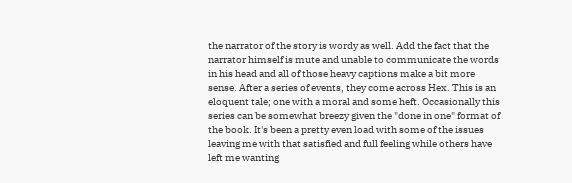the narrator of the story is wordy as well. Add the fact that the narrator himself is mute and unable to communicate the words in his head and all of those heavy captions make a bit more sense. After a series of events, they come across Hex. This is an eloquent tale; one with a moral and some heft. Occasionally this series can be somewhat breezy given the "done in one" format of the book. It's been a pretty even load with some of the issues leaving me with that satisfied and full feeling while others have left me wanting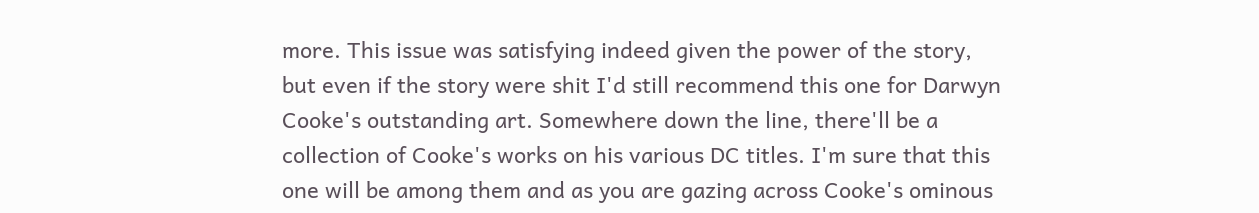more. This issue was satisfying indeed given the power of the story, but even if the story were shit I'd still recommend this one for Darwyn Cooke's outstanding art. Somewhere down the line, there'll be a collection of Cooke's works on his various DC titles. I'm sure that this one will be among them and as you are gazing across Cooke's ominous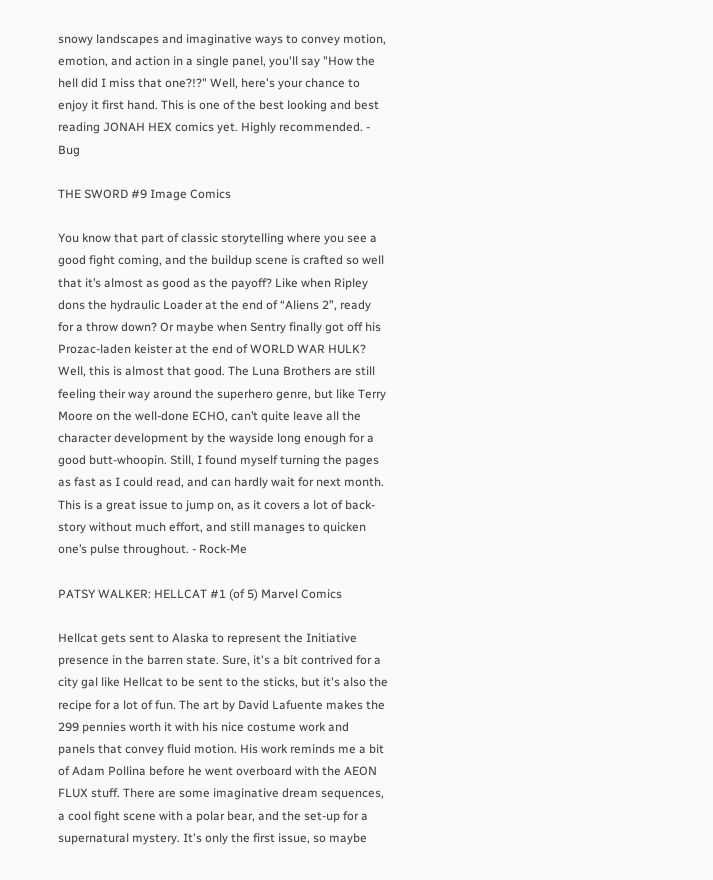snowy landscapes and imaginative ways to convey motion, emotion, and action in a single panel, you'll say "How the hell did I miss that one?!?" Well, here's your chance to enjoy it first hand. This is one of the best looking and best reading JONAH HEX comics yet. Highly recommended. - Bug

THE SWORD #9 Image Comics

You know that part of classic storytelling where you see a good fight coming, and the buildup scene is crafted so well that it’s almost as good as the payoff? Like when Ripley dons the hydraulic Loader at the end of “Aliens 2”, ready for a throw down? Or maybe when Sentry finally got off his Prozac-laden keister at the end of WORLD WAR HULK? Well, this is almost that good. The Luna Brothers are still feeling their way around the superhero genre, but like Terry Moore on the well-done ECHO, can’t quite leave all the character development by the wayside long enough for a good butt-whoopin. Still, I found myself turning the pages as fast as I could read, and can hardly wait for next month. This is a great issue to jump on, as it covers a lot of back-story without much effort, and still manages to quicken one’s pulse throughout. - Rock-Me

PATSY WALKER: HELLCAT #1 (of 5) Marvel Comics

Hellcat gets sent to Alaska to represent the Initiative presence in the barren state. Sure, it's a bit contrived for a city gal like Hellcat to be sent to the sticks, but it's also the recipe for a lot of fun. The art by David Lafuente makes the 299 pennies worth it with his nice costume work and panels that convey fluid motion. His work reminds me a bit of Adam Pollina before he went overboard with the AEON FLUX stuff. There are some imaginative dream sequences, a cool fight scene with a polar bear, and the set-up for a supernatural mystery. It's only the first issue, so maybe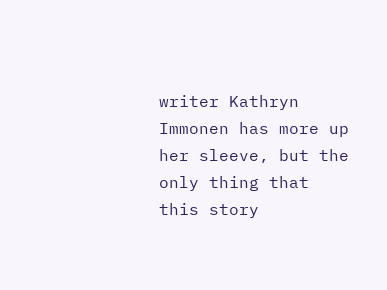writer Kathryn Immonen has more up her sleeve, but the only thing that this story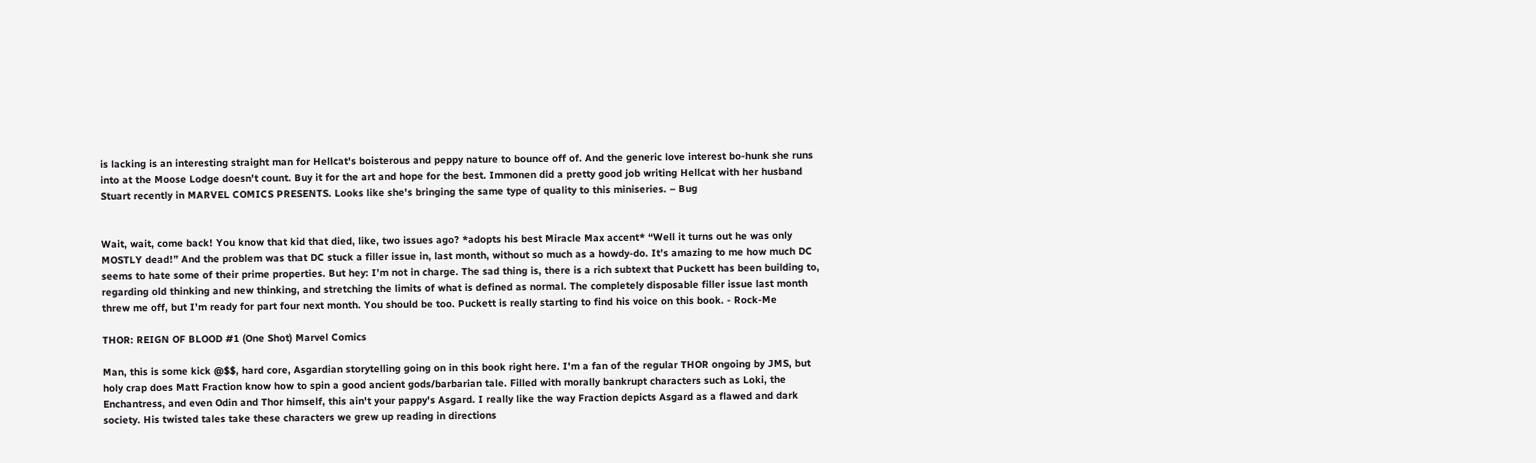is lacking is an interesting straight man for Hellcat's boisterous and peppy nature to bounce off of. And the generic love interest bo-hunk she runs into at the Moose Lodge doesn't count. Buy it for the art and hope for the best. Immonen did a pretty good job writing Hellcat with her husband Stuart recently in MARVEL COMICS PRESENTS. Looks like she's bringing the same type of quality to this miniseries. – Bug


Wait, wait, come back! You know that kid that died, like, two issues ago? *adopts his best Miracle Max accent* “Well it turns out he was only MOSTLY dead!” And the problem was that DC stuck a filler issue in, last month, without so much as a howdy-do. It’s amazing to me how much DC seems to hate some of their prime properties. But hey: I’m not in charge. The sad thing is, there is a rich subtext that Puckett has been building to, regarding old thinking and new thinking, and stretching the limits of what is defined as normal. The completely disposable filler issue last month threw me off, but I’m ready for part four next month. You should be too. Puckett is really starting to find his voice on this book. - Rock-Me

THOR: REIGN OF BLOOD #1 (One Shot) Marvel Comics

Man, this is some kick @$$, hard core, Asgardian storytelling going on in this book right here. I'm a fan of the regular THOR ongoing by JMS, but holy crap does Matt Fraction know how to spin a good ancient gods/barbarian tale. Filled with morally bankrupt characters such as Loki, the Enchantress, and even Odin and Thor himself, this ain't your pappy's Asgard. I really like the way Fraction depicts Asgard as a flawed and dark society. His twisted tales take these characters we grew up reading in directions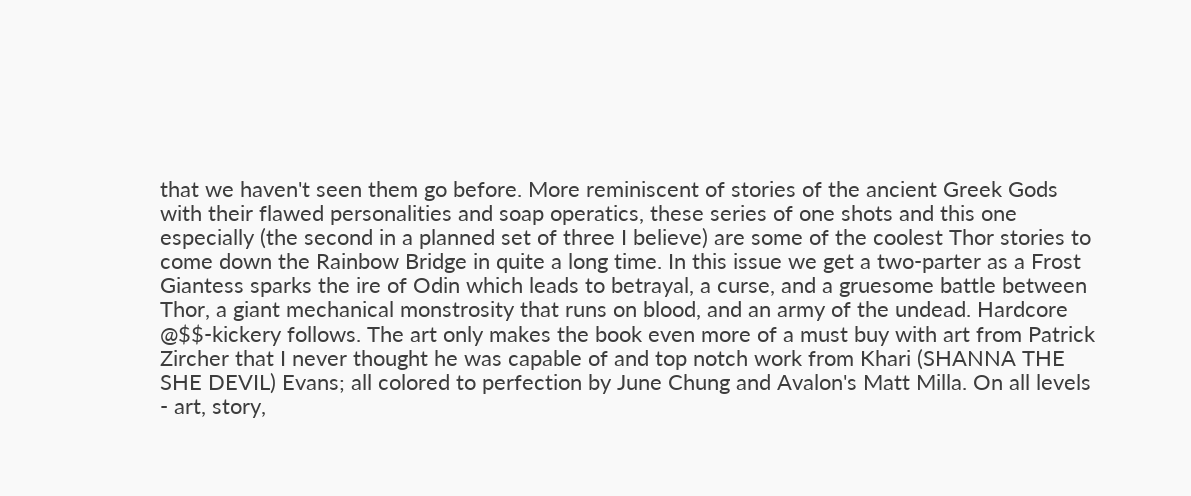that we haven't seen them go before. More reminiscent of stories of the ancient Greek Gods with their flawed personalities and soap operatics, these series of one shots and this one especially (the second in a planned set of three I believe) are some of the coolest Thor stories to come down the Rainbow Bridge in quite a long time. In this issue we get a two-parter as a Frost Giantess sparks the ire of Odin which leads to betrayal, a curse, and a gruesome battle between Thor, a giant mechanical monstrosity that runs on blood, and an army of the undead. Hardcore @$$-kickery follows. The art only makes the book even more of a must buy with art from Patrick Zircher that I never thought he was capable of and top notch work from Khari (SHANNA THE SHE DEVIL) Evans; all colored to perfection by June Chung and Avalon's Matt Milla. On all levels - art, story,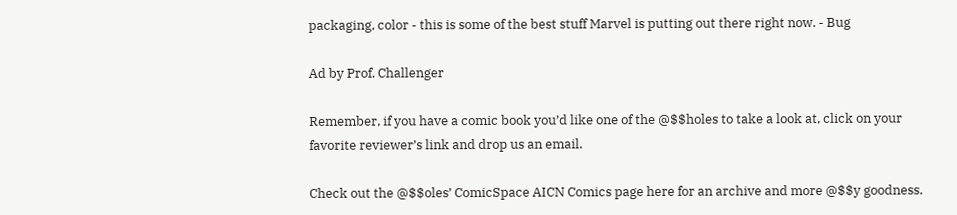packaging, color - this is some of the best stuff Marvel is putting out there right now. - Bug

Ad by Prof. Challenger

Remember, if you have a comic book you’d like one of the @$$holes to take a look at, click on your favorite reviewer’s link and drop us an email.

Check out the @$$oles’ ComicSpace AICN Comics page here for an archive and more @$$y goodness.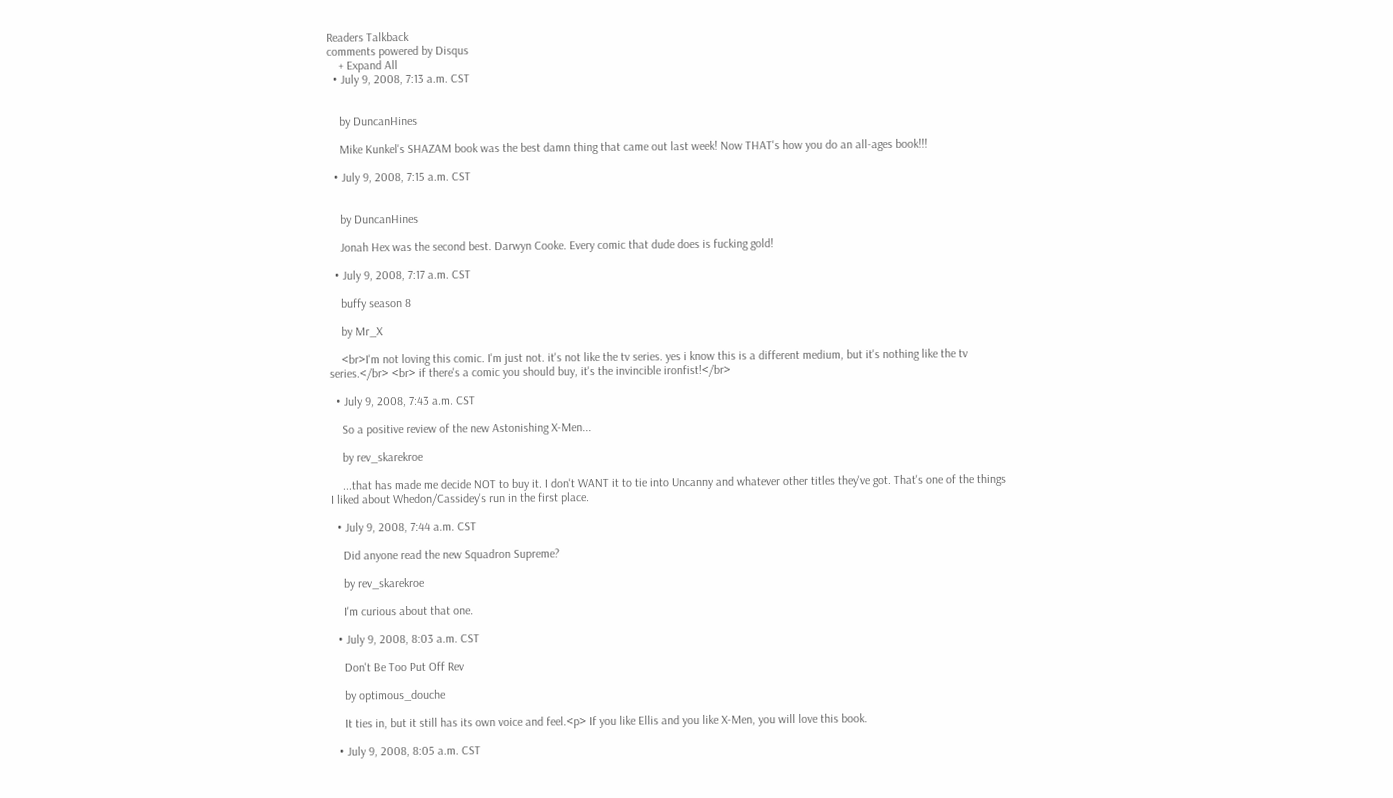Readers Talkback
comments powered by Disqus
    + Expand All
  • July 9, 2008, 7:13 a.m. CST


    by DuncanHines

    Mike Kunkel's SHAZAM book was the best damn thing that came out last week! Now THAT's how you do an all-ages book!!!

  • July 9, 2008, 7:15 a.m. CST


    by DuncanHines

    Jonah Hex was the second best. Darwyn Cooke. Every comic that dude does is fucking gold!

  • July 9, 2008, 7:17 a.m. CST

    buffy season 8

    by Mr_X

    <br>I'm not loving this comic. I'm just not. it's not like the tv series. yes i know this is a different medium, but it's nothing like the tv series.</br> <br> if there's a comic you should buy, it's the invincible ironfist!</br>

  • July 9, 2008, 7:43 a.m. CST

    So a positive review of the new Astonishing X-Men...

    by rev_skarekroe

    ...that has made me decide NOT to buy it. I don't WANT it to tie into Uncanny and whatever other titles they've got. That's one of the things I liked about Whedon/Cassidey's run in the first place.

  • July 9, 2008, 7:44 a.m. CST

    Did anyone read the new Squadron Supreme?

    by rev_skarekroe

    I'm curious about that one.

  • July 9, 2008, 8:03 a.m. CST

    Don't Be Too Put Off Rev

    by optimous_douche

    It ties in, but it still has its own voice and feel.<p> If you like Ellis and you like X-Men, you will love this book.

  • July 9, 2008, 8:05 a.m. CST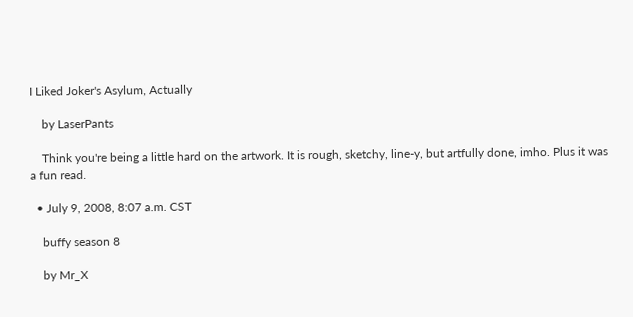I Liked Joker's Asylum, Actually

    by LaserPants

    Think you're being a little hard on the artwork. It is rough, sketchy, line-y, but artfully done, imho. Plus it was a fun read.

  • July 9, 2008, 8:07 a.m. CST

    buffy season 8

    by Mr_X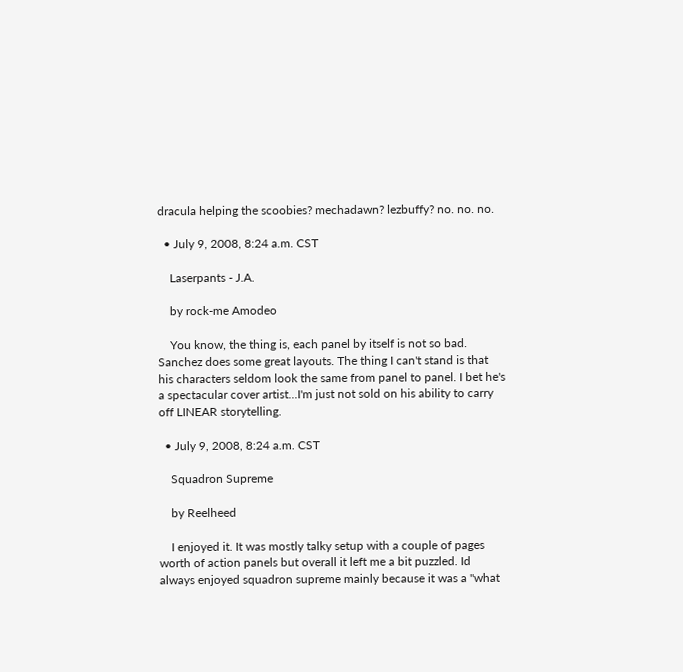dracula helping the scoobies? mechadawn? lezbuffy? no. no. no.

  • July 9, 2008, 8:24 a.m. CST

    Laserpants - J.A.

    by rock-me Amodeo

    You know, the thing is, each panel by itself is not so bad. Sanchez does some great layouts. The thing I can't stand is that his characters seldom look the same from panel to panel. I bet he's a spectacular cover artist...I'm just not sold on his ability to carry off LINEAR storytelling.

  • July 9, 2008, 8:24 a.m. CST

    Squadron Supreme

    by Reelheed

    I enjoyed it. It was mostly talky setup with a couple of pages worth of action panels but overall it left me a bit puzzled. Id always enjoyed squadron supreme mainly because it was a "what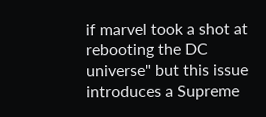if marvel took a shot at rebooting the DC universe" but this issue introduces a Supreme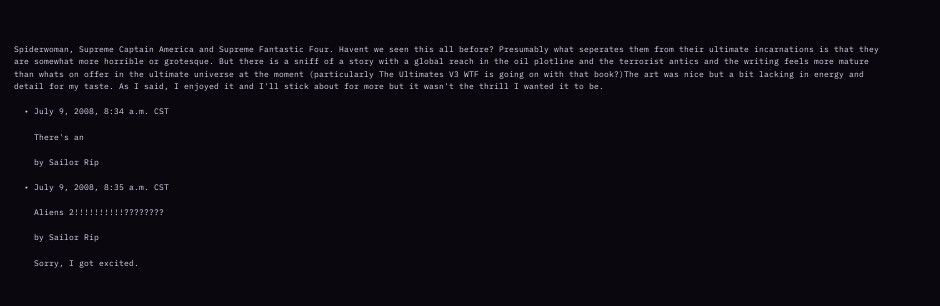Spiderwoman, Supreme Captain America and Supreme Fantastic Four. Havent we seen this all before? Presumably what seperates them from their ultimate incarnations is that they are somewhat more horrible or grotesque. But there is a sniff of a story with a global reach in the oil plotline and the terrorist antics and the writing feels more mature than whats on offer in the ultimate universe at the moment (particularly The Ultimates V3 WTF is going on with that book?)The art was nice but a bit lacking in energy and detail for my taste. As I said, I enjoyed it and I'll stick about for more but it wasn't the thrill I wanted it to be.

  • July 9, 2008, 8:34 a.m. CST

    There's an

    by Sailor Rip

  • July 9, 2008, 8:35 a.m. CST

    Aliens 2!!!!!!!!!!????????

    by Sailor Rip

    Sorry, I got excited.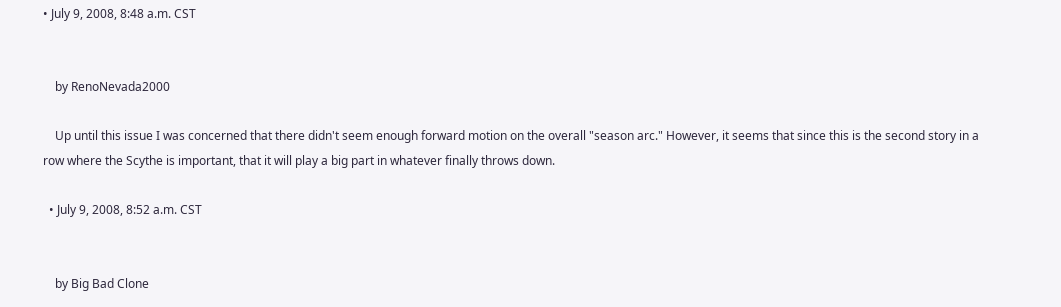• July 9, 2008, 8:48 a.m. CST


    by RenoNevada2000

    Up until this issue I was concerned that there didn't seem enough forward motion on the overall "season arc." However, it seems that since this is the second story in a row where the Scythe is important, that it will play a big part in whatever finally throws down.

  • July 9, 2008, 8:52 a.m. CST


    by Big Bad Clone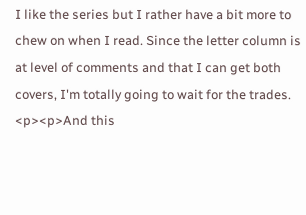I like the series but I rather have a bit more to chew on when I read. Since the letter column is at level of comments and that I can get both covers, I'm totally going to wait for the trades. <p><p>And this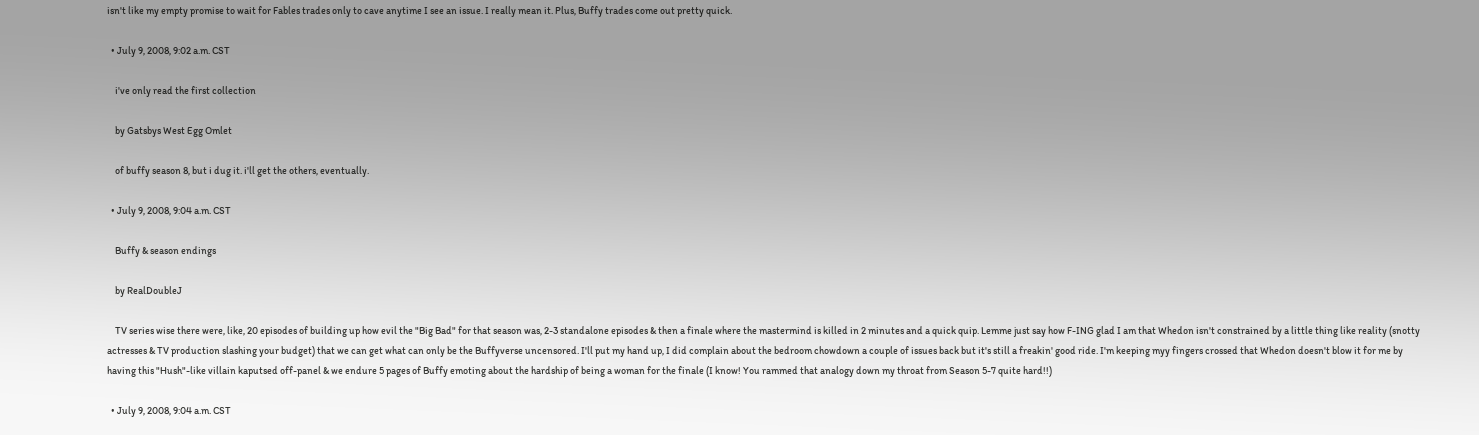isn't like my empty promise to wait for Fables trades only to cave anytime I see an issue. I really mean it. Plus, Buffy trades come out pretty quick.

  • July 9, 2008, 9:02 a.m. CST

    i've only read the first collection

    by Gatsbys West Egg Omlet

    of buffy season 8, but i dug it. i'll get the others, eventually.

  • July 9, 2008, 9:04 a.m. CST

    Buffy & season endings

    by RealDoubleJ

    TV series wise there were, like, 20 episodes of building up how evil the "Big Bad" for that season was, 2-3 standalone episodes & then a finale where the mastermind is killed in 2 minutes and a quick quip. Lemme just say how F-ING glad I am that Whedon isn't constrained by a little thing like reality (snotty actresses & TV production slashing your budget) that we can get what can only be the Buffyverse uncensored. I'll put my hand up, I did complain about the bedroom chowdown a couple of issues back but it's still a freakin' good ride. I'm keeping myy fingers crossed that Whedon doesn't blow it for me by having this "Hush"-like villain kaputsed off-panel & we endure 5 pages of Buffy emoting about the hardship of being a woman for the finale (I know! You rammed that analogy down my throat from Season 5-7 quite hard!!)

  • July 9, 2008, 9:04 a.m. CST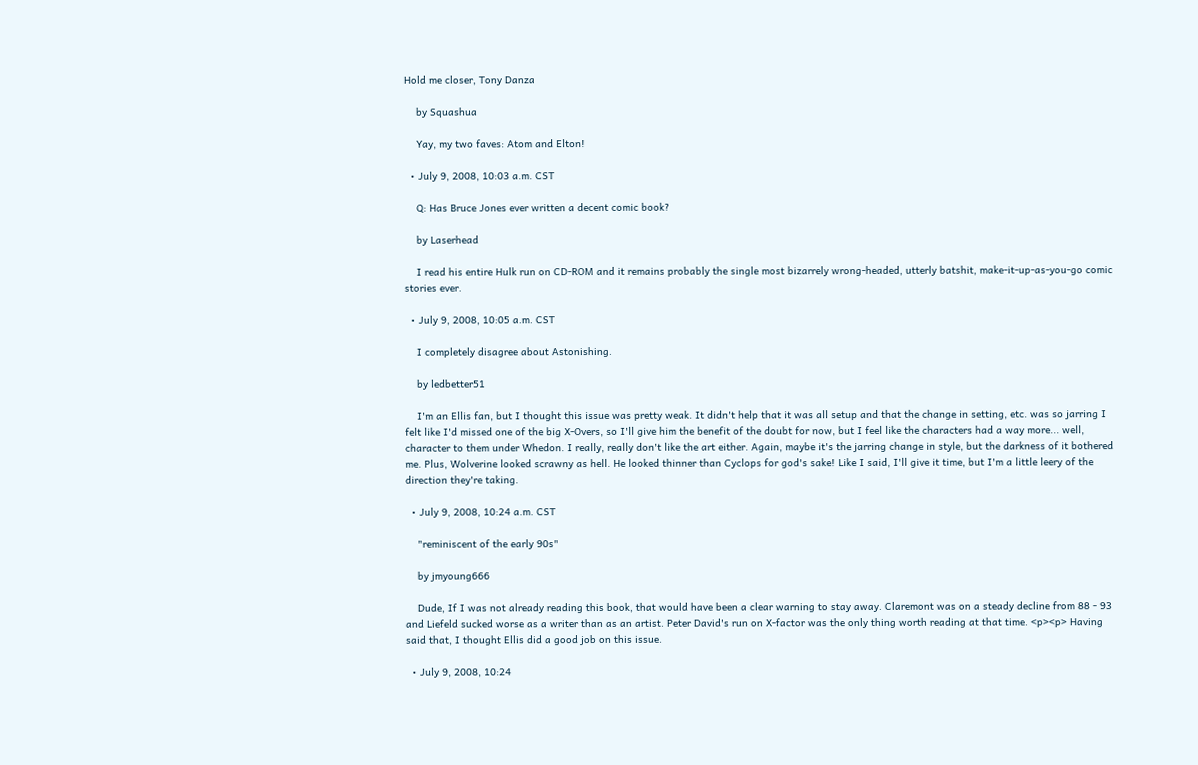Hold me closer, Tony Danza

    by Squashua

    Yay, my two faves: Atom and Elton!

  • July 9, 2008, 10:03 a.m. CST

    Q: Has Bruce Jones ever written a decent comic book?

    by Laserhead

    I read his entire Hulk run on CD-ROM and it remains probably the single most bizarrely wrong-headed, utterly batshit, make-it-up-as-you-go comic stories ever.

  • July 9, 2008, 10:05 a.m. CST

    I completely disagree about Astonishing.

    by ledbetter51

    I'm an Ellis fan, but I thought this issue was pretty weak. It didn't help that it was all setup and that the change in setting, etc. was so jarring I felt like I'd missed one of the big X-Overs, so I'll give him the benefit of the doubt for now, but I feel like the characters had a way more... well, character to them under Whedon. I really, really don't like the art either. Again, maybe it's the jarring change in style, but the darkness of it bothered me. Plus, Wolverine looked scrawny as hell. He looked thinner than Cyclops for god's sake! Like I said, I'll give it time, but I'm a little leery of the direction they're taking.

  • July 9, 2008, 10:24 a.m. CST

    "reminiscent of the early 90s"

    by jmyoung666

    Dude, If I was not already reading this book, that would have been a clear warning to stay away. Claremont was on a steady decline from 88 - 93 and Liefeld sucked worse as a writer than as an artist. Peter David's run on X-factor was the only thing worth reading at that time. <p><p> Having said that, I thought Ellis did a good job on this issue.

  • July 9, 2008, 10:24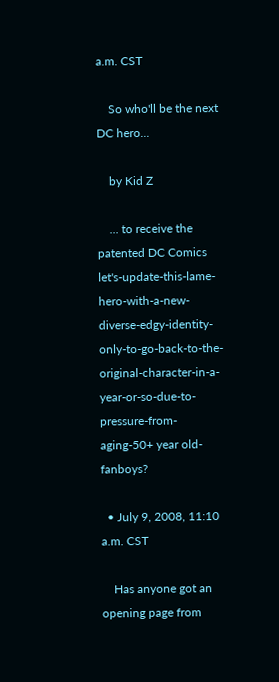a.m. CST

    So who'll be the next DC hero...

    by Kid Z

    ... to receive the patented DC Comics let's-update-this-lame-hero-with-a-new-diverse-edgy-identity-only-to-go-back-to-the-original-character-in-a-year-or-so-due-to-pressure-from-aging-50+ year old-fanboys?

  • July 9, 2008, 11:10 a.m. CST

    Has anyone got an opening page from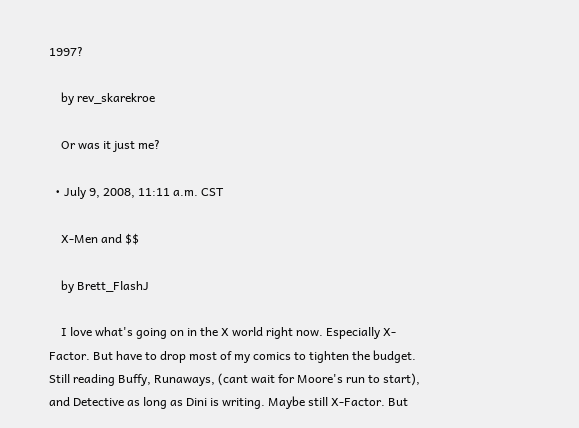1997?

    by rev_skarekroe

    Or was it just me?

  • July 9, 2008, 11:11 a.m. CST

    X-Men and $$

    by Brett_FlashJ

    I love what's going on in the X world right now. Especially X-Factor. But have to drop most of my comics to tighten the budget. Still reading Buffy, Runaways, (cant wait for Moore's run to start), and Detective as long as Dini is writing. Maybe still X-Factor. But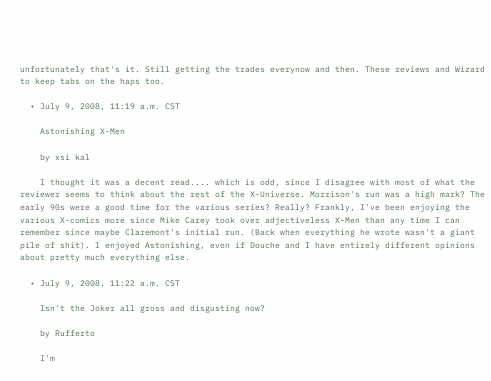unfortunately that's it. Still getting the trades everynow and then. These reviews and Wizard to keep tabs on the haps too.

  • July 9, 2008, 11:19 a.m. CST

    Astonishing X-Men

    by xsi kal

    I thought it was a decent read.... which is odd, since I disagree with most of what the reviewer seems to think about the rest of the X-Universe. Morrison's run was a high mark? The early 90s were a good time for the various series? Really? Frankly, I've been enjoying the various X-comics more since Mike Carey took over adjectiveless X-Men than any time I can remember since maybe Claremont's initial run. (Back when everything he wrote wasn't a giant pile of shit). I enjoyed Astonishing, even if Douche and I have entirely different opinions about pretty much everything else.

  • July 9, 2008, 11:22 a.m. CST

    Isn't the Joker all gross and disgusting now?

    by Rufferto

    I'm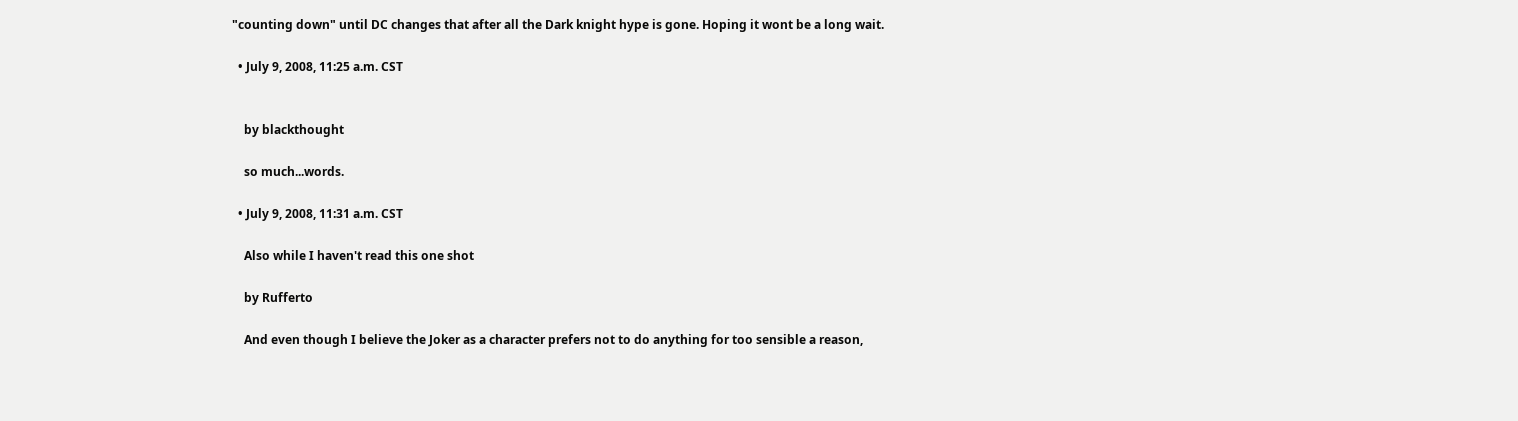"counting down" until DC changes that after all the Dark knight hype is gone. Hoping it wont be a long wait.

  • July 9, 2008, 11:25 a.m. CST


    by blackthought

    so much...words.

  • July 9, 2008, 11:31 a.m. CST

    Also while I haven't read this one shot

    by Rufferto

    And even though I believe the Joker as a character prefers not to do anything for too sensible a reason,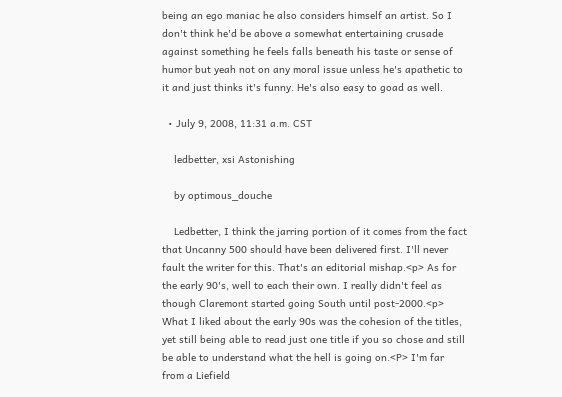being an ego maniac he also considers himself an artist. So I don't think he'd be above a somewhat entertaining crusade against something he feels falls beneath his taste or sense of humor but yeah not on any moral issue unless he's apathetic to it and just thinks it's funny. He's also easy to goad as well.

  • July 9, 2008, 11:31 a.m. CST

    ledbetter, xsi Astonishing

    by optimous_douche

    Ledbetter, I think the jarring portion of it comes from the fact that Uncanny 500 should have been delivered first. I'll never fault the writer for this. That's an editorial mishap.<p> As for the early 90's, well to each their own. I really didn't feel as though Claremont started going South until post-2000.<p> What I liked about the early 90s was the cohesion of the titles, yet still being able to read just one title if you so chose and still be able to understand what the hell is going on.<P> I'm far from a Liefield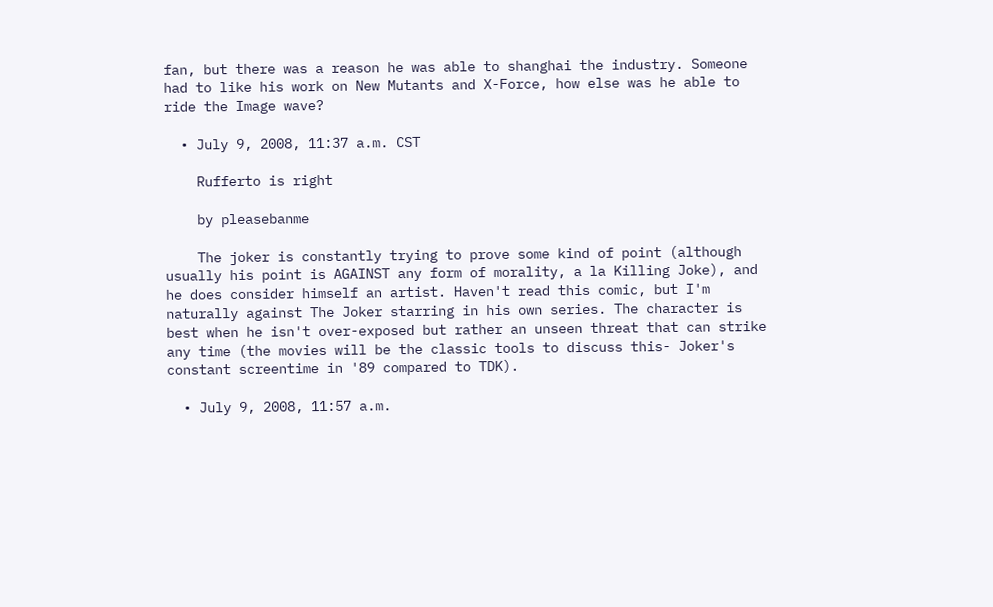fan, but there was a reason he was able to shanghai the industry. Someone had to like his work on New Mutants and X-Force, how else was he able to ride the Image wave?

  • July 9, 2008, 11:37 a.m. CST

    Rufferto is right

    by pleasebanme

    The joker is constantly trying to prove some kind of point (although usually his point is AGAINST any form of morality, a la Killing Joke), and he does consider himself an artist. Haven't read this comic, but I'm naturally against The Joker starring in his own series. The character is best when he isn't over-exposed but rather an unseen threat that can strike any time (the movies will be the classic tools to discuss this- Joker's constant screentime in '89 compared to TDK).

  • July 9, 2008, 11:57 a.m.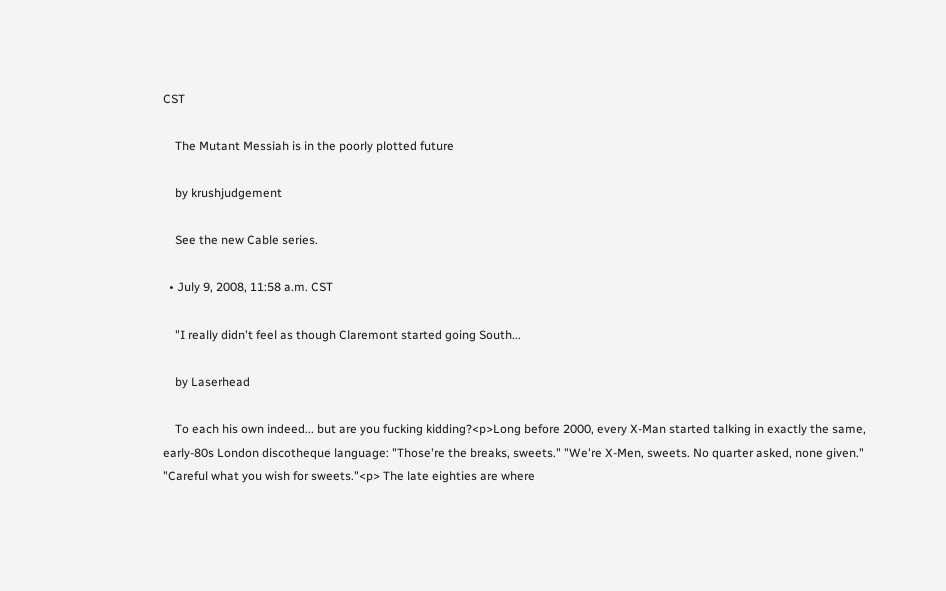CST

    The Mutant Messiah is in the poorly plotted future

    by krushjudgement

    See the new Cable series.

  • July 9, 2008, 11:58 a.m. CST

    "I really didn't feel as though Claremont started going South...

    by Laserhead

    To each his own indeed... but are you fucking kidding?<p>Long before 2000, every X-Man started talking in exactly the same, early-80s London discotheque language: "Those're the breaks, sweets." "We're X-Men, sweets. No quarter asked, none given." "Careful what you wish for sweets."<p> The late eighties are where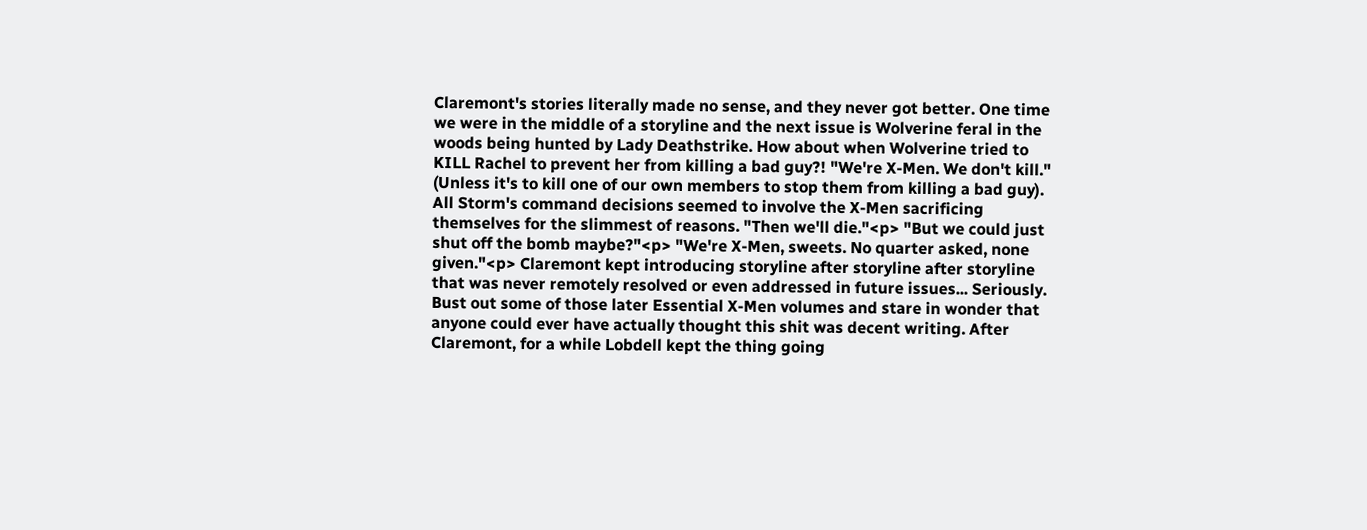Claremont's stories literally made no sense, and they never got better. One time we were in the middle of a storyline and the next issue is Wolverine feral in the woods being hunted by Lady Deathstrike. How about when Wolverine tried to KILL Rachel to prevent her from killing a bad guy?! "We're X-Men. We don't kill." (Unless it's to kill one of our own members to stop them from killing a bad guy). All Storm's command decisions seemed to involve the X-Men sacrificing themselves for the slimmest of reasons. "Then we'll die."<p> "But we could just shut off the bomb maybe?"<p> "We're X-Men, sweets. No quarter asked, none given."<p> Claremont kept introducing storyline after storyline after storyline that was never remotely resolved or even addressed in future issues... Seriously. Bust out some of those later Essential X-Men volumes and stare in wonder that anyone could ever have actually thought this shit was decent writing. After Claremont, for a while Lobdell kept the thing going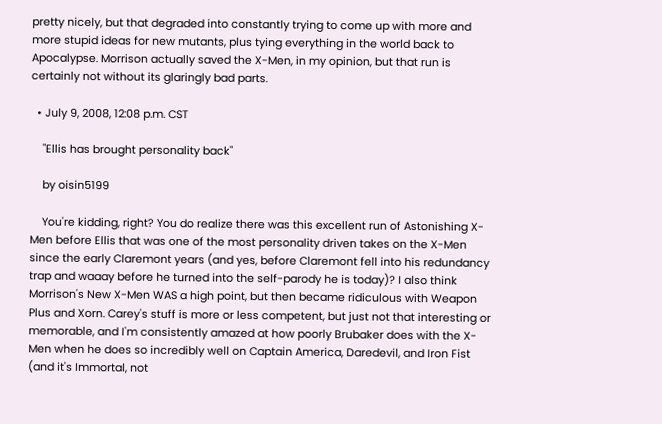pretty nicely, but that degraded into constantly trying to come up with more and more stupid ideas for new mutants, plus tying everything in the world back to Apocalypse. Morrison actually saved the X-Men, in my opinion, but that run is certainly not without its glaringly bad parts.

  • July 9, 2008, 12:08 p.m. CST

    "Ellis has brought personality back"

    by oisin5199

    You're kidding, right? You do realize there was this excellent run of Astonishing X-Men before Ellis that was one of the most personality driven takes on the X-Men since the early Claremont years (and yes, before Claremont fell into his redundancy trap and waaay before he turned into the self-parody he is today)? I also think Morrison's New X-Men WAS a high point, but then became ridiculous with Weapon Plus and Xorn. Carey's stuff is more or less competent, but just not that interesting or memorable, and I'm consistently amazed at how poorly Brubaker does with the X-Men when he does so incredibly well on Captain America, Daredevil, and Iron Fist (and it's Immortal, not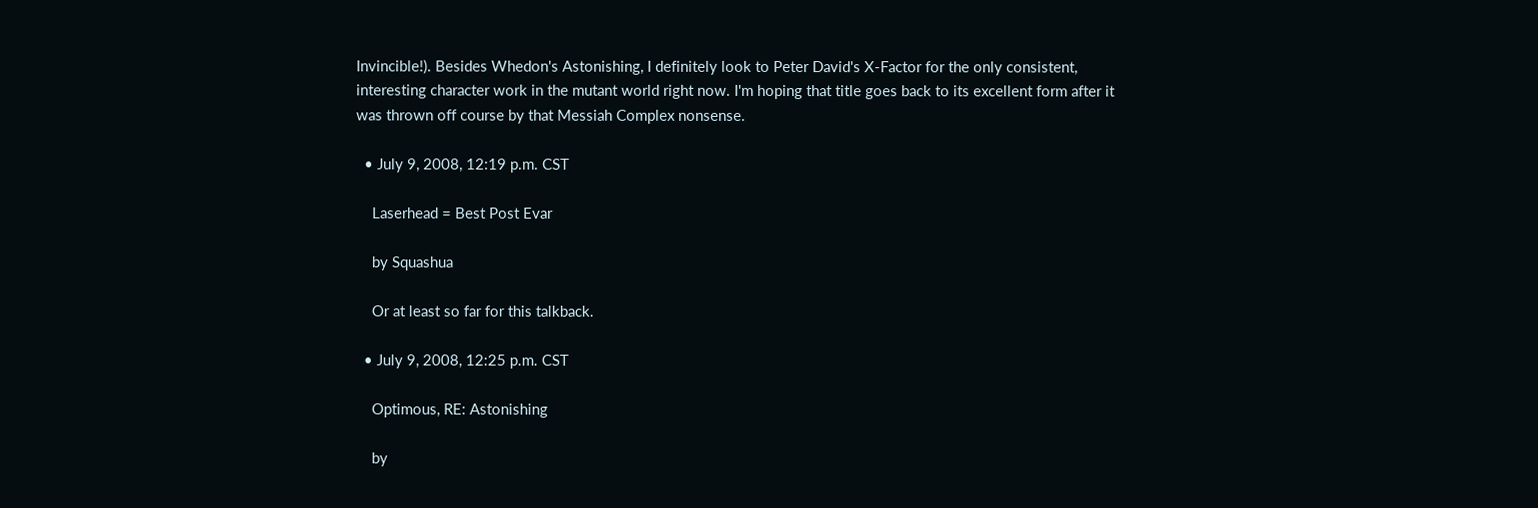Invincible!). Besides Whedon's Astonishing, I definitely look to Peter David's X-Factor for the only consistent, interesting character work in the mutant world right now. I'm hoping that title goes back to its excellent form after it was thrown off course by that Messiah Complex nonsense.

  • July 9, 2008, 12:19 p.m. CST

    Laserhead = Best Post Evar

    by Squashua

    Or at least so far for this talkback.

  • July 9, 2008, 12:25 p.m. CST

    Optimous, RE: Astonishing

    by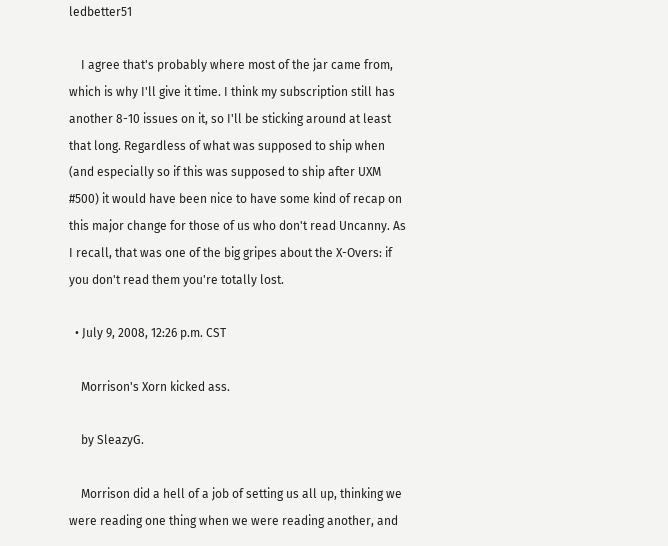ledbetter51

    I agree that's probably where most of the jar came from, which is why I'll give it time. I think my subscription still has another 8-10 issues on it, so I'll be sticking around at least that long. Regardless of what was supposed to ship when (and especially so if this was supposed to ship after UXM #500) it would have been nice to have some kind of recap on this major change for those of us who don't read Uncanny. As I recall, that was one of the big gripes about the X-Overs: if you don't read them you're totally lost.

  • July 9, 2008, 12:26 p.m. CST

    Morrison's Xorn kicked ass.

    by SleazyG.

    Morrison did a hell of a job of setting us all up, thinking we were reading one thing when we were reading another, and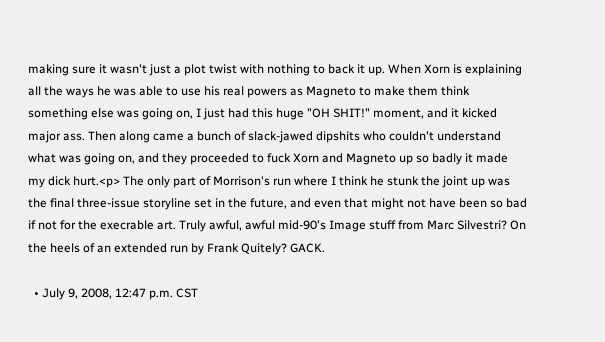making sure it wasn't just a plot twist with nothing to back it up. When Xorn is explaining all the ways he was able to use his real powers as Magneto to make them think something else was going on, I just had this huge "OH SHIT!" moment, and it kicked major ass. Then along came a bunch of slack-jawed dipshits who couldn't understand what was going on, and they proceeded to fuck Xorn and Magneto up so badly it made my dick hurt.<p> The only part of Morrison's run where I think he stunk the joint up was the final three-issue storyline set in the future, and even that might not have been so bad if not for the execrable art. Truly awful, awful mid-90's Image stuff from Marc Silvestri? On the heels of an extended run by Frank Quitely? GACK.

  • July 9, 2008, 12:47 p.m. CST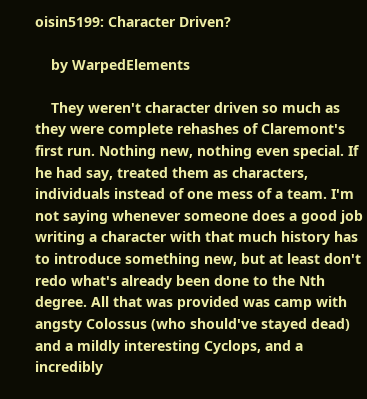oisin5199: Character Driven?

    by WarpedElements

    They weren't character driven so much as they were complete rehashes of Claremont's first run. Nothing new, nothing even special. If he had say, treated them as characters, individuals instead of one mess of a team. I'm not saying whenever someone does a good job writing a character with that much history has to introduce something new, but at least don't redo what's already been done to the Nth degree. All that was provided was camp with angsty Colossus (who should've stayed dead) and a mildly interesting Cyclops, and a incredibly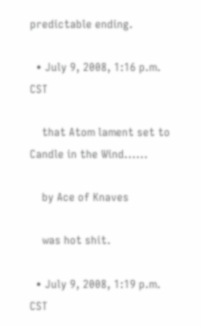predictable ending.

  • July 9, 2008, 1:16 p.m. CST

    that Atom lament set to Candle in the Wind......

    by Ace of Knaves

    was hot shit.

  • July 9, 2008, 1:19 p.m. CST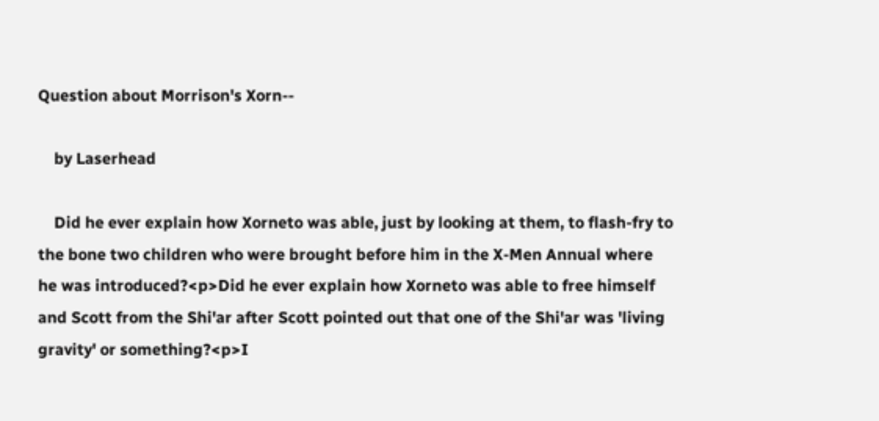Question about Morrison's Xorn--

    by Laserhead

    Did he ever explain how Xorneto was able, just by looking at them, to flash-fry to the bone two children who were brought before him in the X-Men Annual where he was introduced?<p>Did he ever explain how Xorneto was able to free himself and Scott from the Shi'ar after Scott pointed out that one of the Shi'ar was 'living gravity' or something?<p>I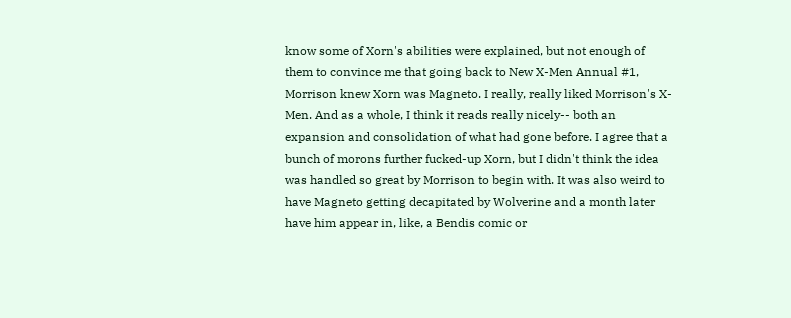know some of Xorn's abilities were explained, but not enough of them to convince me that going back to New X-Men Annual #1, Morrison knew Xorn was Magneto. I really, really liked Morrison's X-Men. And as a whole, I think it reads really nicely-- both an expansion and consolidation of what had gone before. I agree that a bunch of morons further fucked-up Xorn, but I didn't think the idea was handled so great by Morrison to begin with. It was also weird to have Magneto getting decapitated by Wolverine and a month later have him appear in, like, a Bendis comic or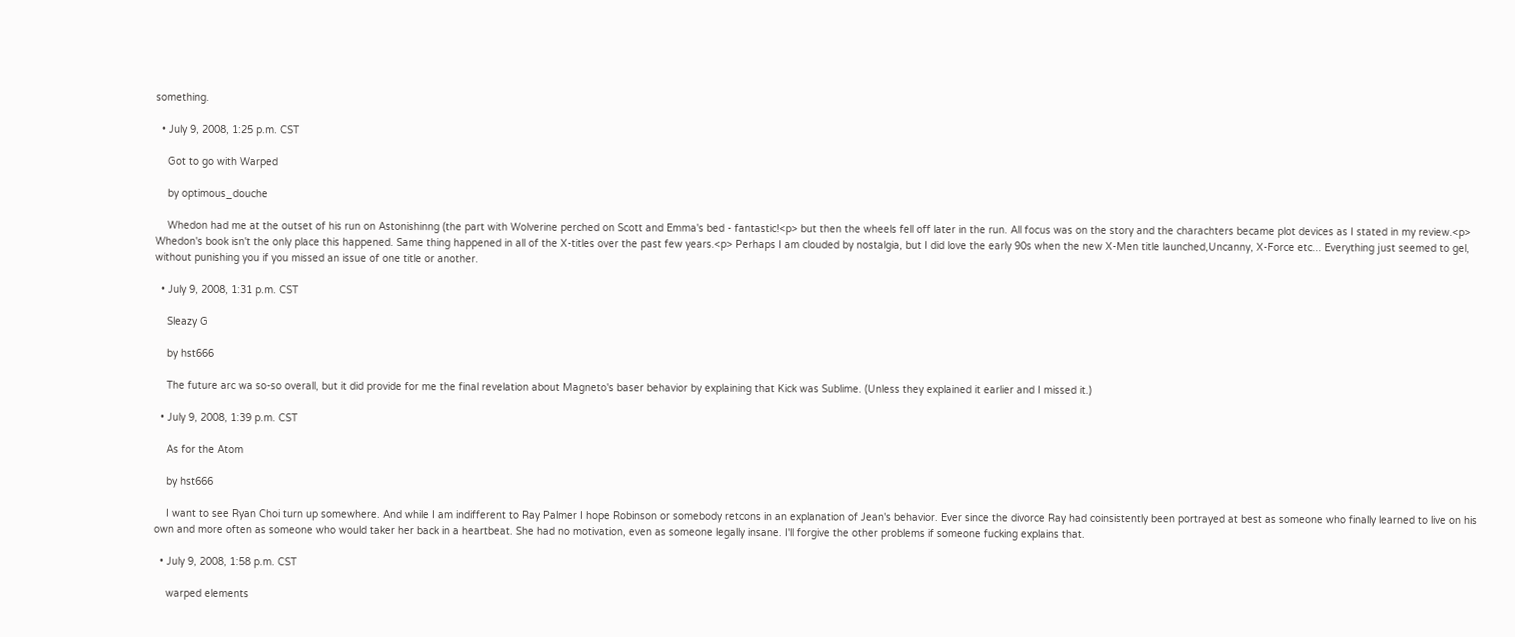something.

  • July 9, 2008, 1:25 p.m. CST

    Got to go with Warped

    by optimous_douche

    Whedon had me at the outset of his run on Astonishinng (the part with Wolverine perched on Scott and Emma's bed - fantastic!<p> but then the wheels fell off later in the run. All focus was on the story and the charachters became plot devices as I stated in my review.<p> Whedon's book isn't the only place this happened. Same thing happened in all of the X-titles over the past few years.<p> Perhaps I am clouded by nostalgia, but I did love the early 90s when the new X-Men title launched,Uncanny, X-Force etc... Everything just seemed to gel, without punishing you if you missed an issue of one title or another.

  • July 9, 2008, 1:31 p.m. CST

    Sleazy G

    by hst666

    The future arc wa so-so overall, but it did provide for me the final revelation about Magneto's baser behavior by explaining that Kick was Sublime. (Unless they explained it earlier and I missed it.)

  • July 9, 2008, 1:39 p.m. CST

    As for the Atom

    by hst666

    I want to see Ryan Choi turn up somewhere. And while I am indifferent to Ray Palmer I hope Robinson or somebody retcons in an explanation of Jean's behavior. Ever since the divorce Ray had coinsistently been portrayed at best as someone who finally learned to live on his own and more often as someone who would taker her back in a heartbeat. She had no motivation, even as someone legally insane. I'll forgive the other problems if someone fucking explains that.

  • July 9, 2008, 1:58 p.m. CST

    warped elements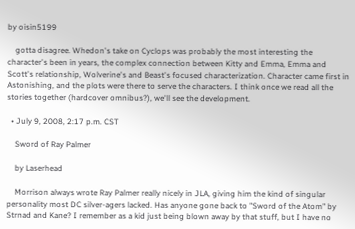by oisin5199

    gotta disagree. Whedon's take on Cyclops was probably the most interesting the character's been in years, the complex connection between Kitty and Emma, Emma and Scott's relationship, Wolverine's and Beast's focused characterization. Character came first in Astonishing, and the plots were there to serve the characters. I think once we read all the stories together (hardcover omnibus?), we'll see the development.

  • July 9, 2008, 2:17 p.m. CST

    Sword of Ray Palmer

    by Laserhead

    Morrison always wrote Ray Palmer really nicely in JLA, giving him the kind of singular personality most DC silver-agers lacked. Has anyone gone back to "Sword of the Atom" by Strnad and Kane? I remember as a kid just being blown away by that stuff, but I have no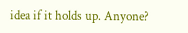idea if it holds up. Anyone?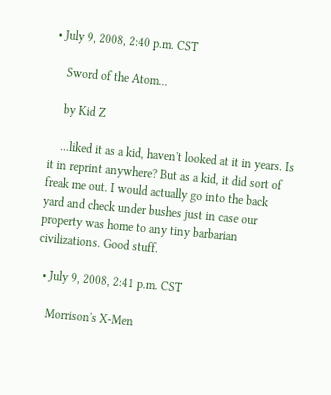• July 9, 2008, 2:40 p.m. CST

    Sword of the Atom...

    by Kid Z

    ...liked it as a kid, haven't looked at it in years. Is it in reprint anywhere? But as a kid, it did sort of freak me out. I would actually go into the back yard and check under bushes just in case our property was home to any tiny barbarian civilizations. Good stuff.

  • July 9, 2008, 2:41 p.m. CST

    Morrison's X-Men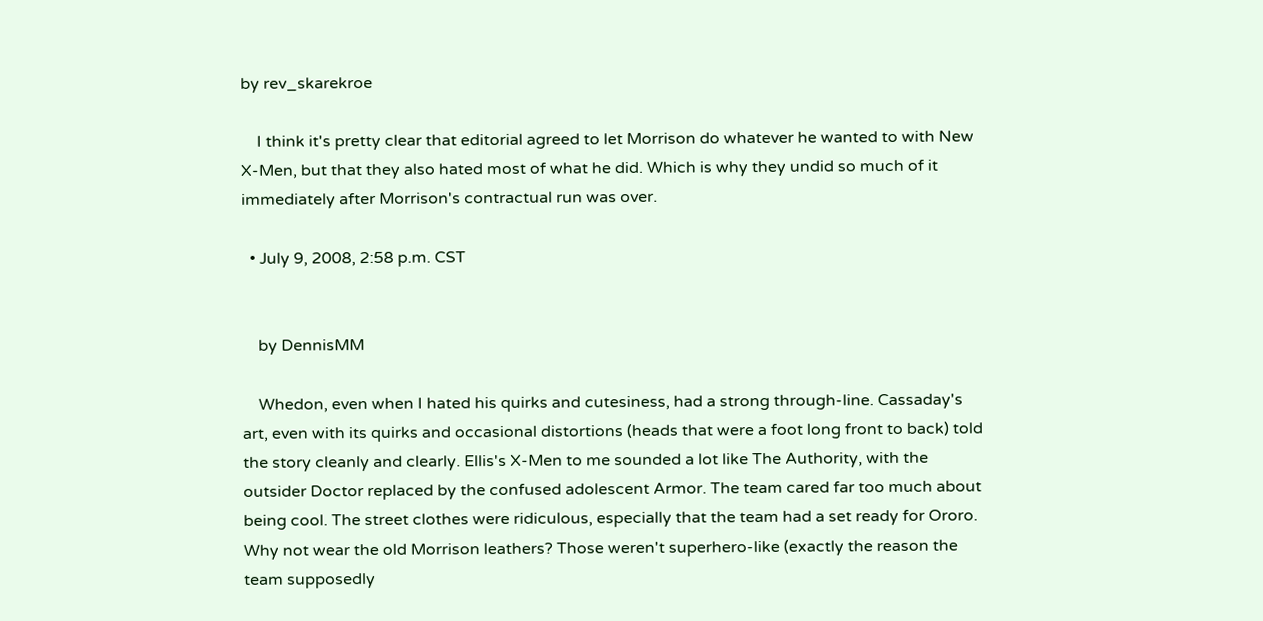by rev_skarekroe

    I think it's pretty clear that editorial agreed to let Morrison do whatever he wanted to with New X-Men, but that they also hated most of what he did. Which is why they undid so much of it immediately after Morrison's contractual run was over.

  • July 9, 2008, 2:58 p.m. CST


    by DennisMM

    Whedon, even when I hated his quirks and cutesiness, had a strong through-line. Cassaday's art, even with its quirks and occasional distortions (heads that were a foot long front to back) told the story cleanly and clearly. Ellis's X-Men to me sounded a lot like The Authority, with the outsider Doctor replaced by the confused adolescent Armor. The team cared far too much about being cool. The street clothes were ridiculous, especially that the team had a set ready for Ororo. Why not wear the old Morrison leathers? Those weren't superhero-like (exactly the reason the team supposedly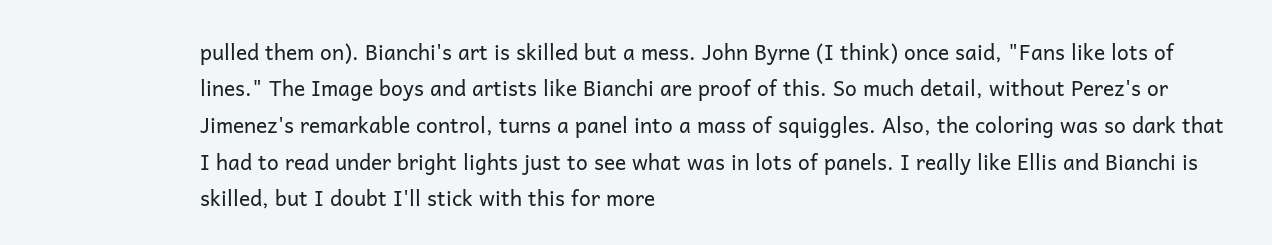pulled them on). Bianchi's art is skilled but a mess. John Byrne (I think) once said, "Fans like lots of lines." The Image boys and artists like Bianchi are proof of this. So much detail, without Perez's or Jimenez's remarkable control, turns a panel into a mass of squiggles. Also, the coloring was so dark that I had to read under bright lights just to see what was in lots of panels. I really like Ellis and Bianchi is skilled, but I doubt I'll stick with this for more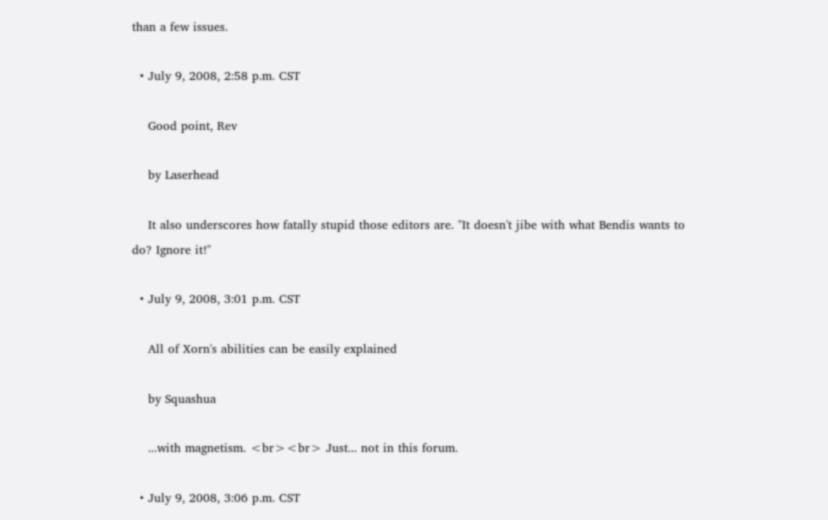than a few issues.

  • July 9, 2008, 2:58 p.m. CST

    Good point, Rev

    by Laserhead

    It also underscores how fatally stupid those editors are. "It doesn't jibe with what Bendis wants to do? Ignore it!"

  • July 9, 2008, 3:01 p.m. CST

    All of Xorn's abilities can be easily explained

    by Squashua

    ...with magnetism. <br><br> Just... not in this forum.

  • July 9, 2008, 3:06 p.m. CST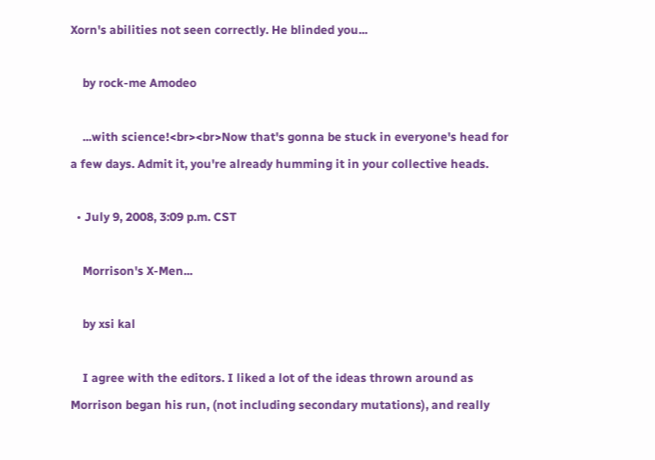Xorn's abilities not seen correctly. He blinded you...

    by rock-me Amodeo

    ...with science!<br><br>Now that's gonna be stuck in everyone's head for a few days. Admit it, you're already humming it in your collective heads.

  • July 9, 2008, 3:09 p.m. CST

    Morrison's X-Men...

    by xsi kal

    I agree with the editors. I liked a lot of the ideas thrown around as Morrison began his run, (not including secondary mutations), and really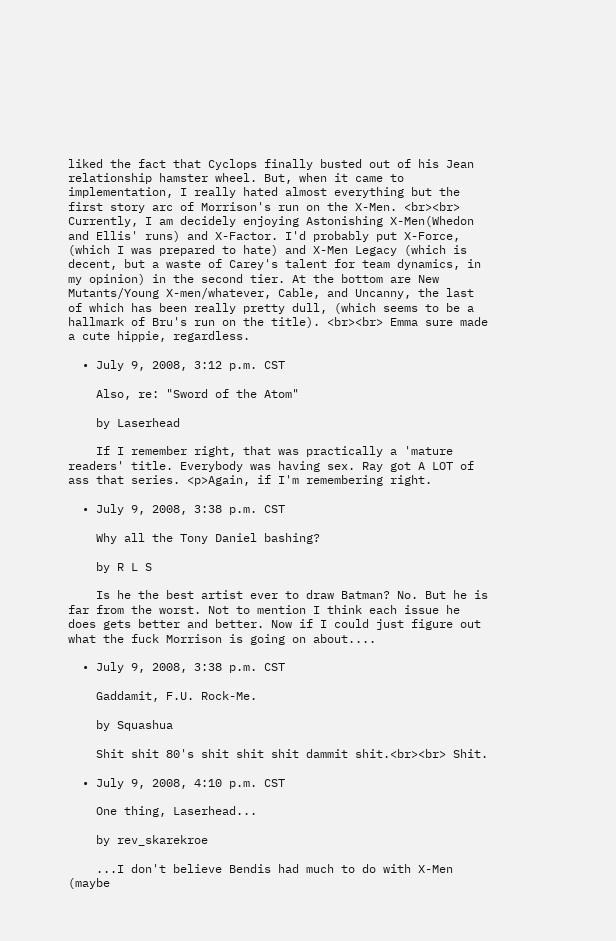liked the fact that Cyclops finally busted out of his Jean relationship hamster wheel. But, when it came to implementation, I really hated almost everything but the first story arc of Morrison's run on the X-Men. <br><br> Currently, I am decidely enjoying Astonishing X-Men(Whedon and Ellis' runs) and X-Factor. I'd probably put X-Force, (which I was prepared to hate) and X-Men Legacy (which is decent, but a waste of Carey's talent for team dynamics, in my opinion) in the second tier. At the bottom are New Mutants/Young X-men/whatever, Cable, and Uncanny, the last of which has been really pretty dull, (which seems to be a hallmark of Bru's run on the title). <br><br> Emma sure made a cute hippie, regardless.

  • July 9, 2008, 3:12 p.m. CST

    Also, re: "Sword of the Atom"

    by Laserhead

    If I remember right, that was practically a 'mature readers' title. Everybody was having sex. Ray got A LOT of ass that series. <p>Again, if I'm remembering right.

  • July 9, 2008, 3:38 p.m. CST

    Why all the Tony Daniel bashing?

    by R L S

    Is he the best artist ever to draw Batman? No. But he is far from the worst. Not to mention I think each issue he does gets better and better. Now if I could just figure out what the fuck Morrison is going on about....

  • July 9, 2008, 3:38 p.m. CST

    Gaddamit, F.U. Rock-Me.

    by Squashua

    Shit shit 80's shit shit shit dammit shit.<br><br> Shit.

  • July 9, 2008, 4:10 p.m. CST

    One thing, Laserhead...

    by rev_skarekroe

    ...I don't believe Bendis had much to do with X-Men (maybe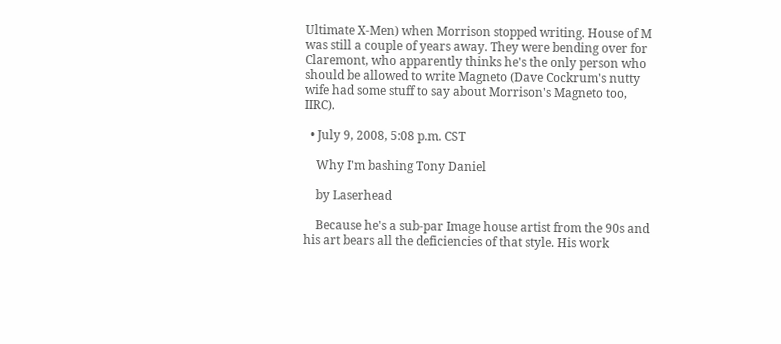Ultimate X-Men) when Morrison stopped writing. House of M was still a couple of years away. They were bending over for Claremont, who apparently thinks he's the only person who should be allowed to write Magneto (Dave Cockrum's nutty wife had some stuff to say about Morrison's Magneto too, IIRC).

  • July 9, 2008, 5:08 p.m. CST

    Why I'm bashing Tony Daniel

    by Laserhead

    Because he's a sub-par Image house artist from the 90s and his art bears all the deficiencies of that style. His work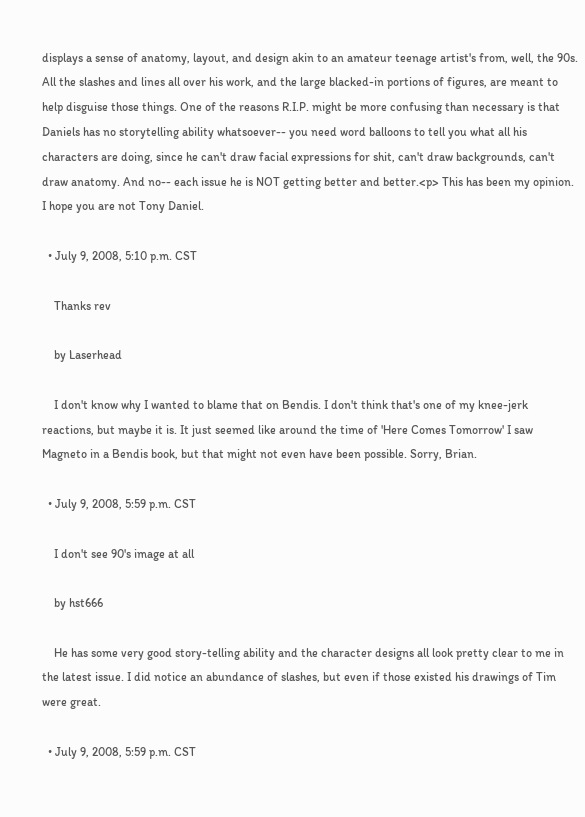displays a sense of anatomy, layout, and design akin to an amateur teenage artist's from, well, the 90s. All the slashes and lines all over his work, and the large blacked-in portions of figures, are meant to help disguise those things. One of the reasons R.I.P. might be more confusing than necessary is that Daniels has no storytelling ability whatsoever-- you need word balloons to tell you what all his characters are doing, since he can't draw facial expressions for shit, can't draw backgrounds, can't draw anatomy. And no-- each issue he is NOT getting better and better.<p> This has been my opinion. I hope you are not Tony Daniel.

  • July 9, 2008, 5:10 p.m. CST

    Thanks rev

    by Laserhead

    I don't know why I wanted to blame that on Bendis. I don't think that's one of my knee-jerk reactions, but maybe it is. It just seemed like around the time of 'Here Comes Tomorrow' I saw Magneto in a Bendis book, but that might not even have been possible. Sorry, Brian.

  • July 9, 2008, 5:59 p.m. CST

    I don't see 90's image at all

    by hst666

    He has some very good story-telling ability and the character designs all look pretty clear to me in the latest issue. I did notice an abundance of slashes, but even if those existed his drawings of Tim were great.

  • July 9, 2008, 5:59 p.m. CST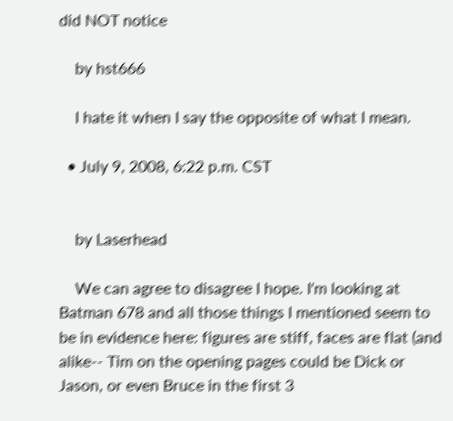did NOT notice

    by hst666

    I hate it when I say the opposite of what I mean.

  • July 9, 2008, 6:22 p.m. CST


    by Laserhead

    We can agree to disagree I hope. I'm looking at Batman 678 and all those things I mentioned seem to be in evidence here: figures are stiff, faces are flat (and alike-- Tim on the opening pages could be Dick or Jason, or even Bruce in the first 3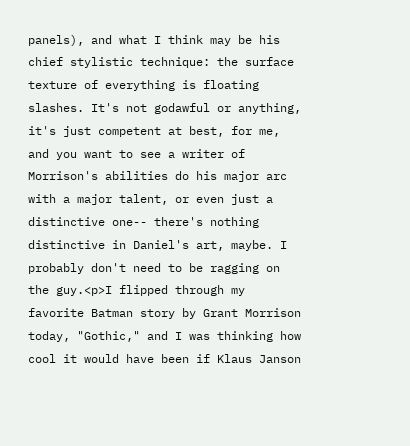panels), and what I think may be his chief stylistic technique: the surface texture of everything is floating slashes. It's not godawful or anything, it's just competent at best, for me, and you want to see a writer of Morrison's abilities do his major arc with a major talent, or even just a distinctive one-- there's nothing distinctive in Daniel's art, maybe. I probably don't need to be ragging on the guy.<p>I flipped through my favorite Batman story by Grant Morrison today, "Gothic," and I was thinking how cool it would have been if Klaus Janson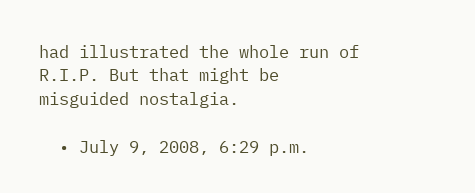had illustrated the whole run of R.I.P. But that might be misguided nostalgia.

  • July 9, 2008, 6:29 p.m.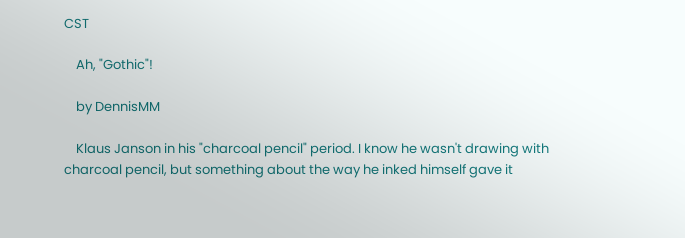CST

    Ah, "Gothic"!

    by DennisMM

    Klaus Janson in his "charcoal pencil" period. I know he wasn't drawing with charcoal pencil, but something about the way he inked himself gave it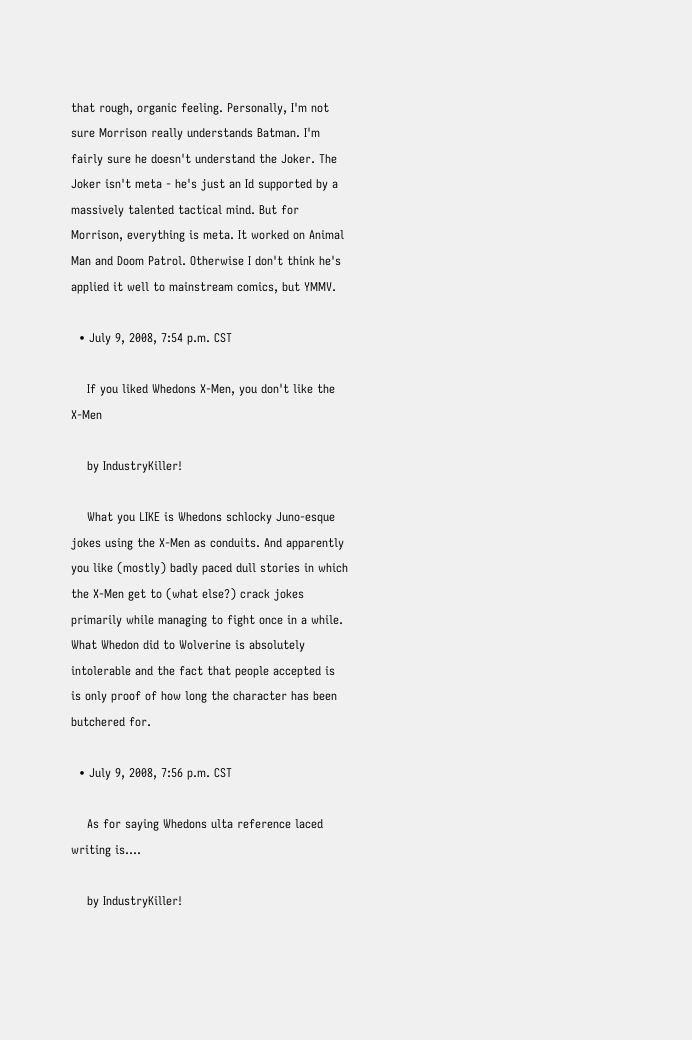that rough, organic feeling. Personally, I'm not sure Morrison really understands Batman. I'm fairly sure he doesn't understand the Joker. The Joker isn't meta - he's just an Id supported by a massively talented tactical mind. But for Morrison, everything is meta. It worked on Animal Man and Doom Patrol. Otherwise I don't think he's applied it well to mainstream comics, but YMMV.

  • July 9, 2008, 7:54 p.m. CST

    If you liked Whedons X-Men, you don't like the X-Men

    by IndustryKiller!

    What you LIKE is Whedons schlocky Juno-esque jokes using the X-Men as conduits. And apparently you like (mostly) badly paced dull stories in which the X-Men get to (what else?) crack jokes primarily while managing to fight once in a while. What Whedon did to Wolverine is absolutely intolerable and the fact that people accepted is is only proof of how long the character has been butchered for.

  • July 9, 2008, 7:56 p.m. CST

    As for saying Whedons ulta reference laced writing is....

    by IndustryKiller!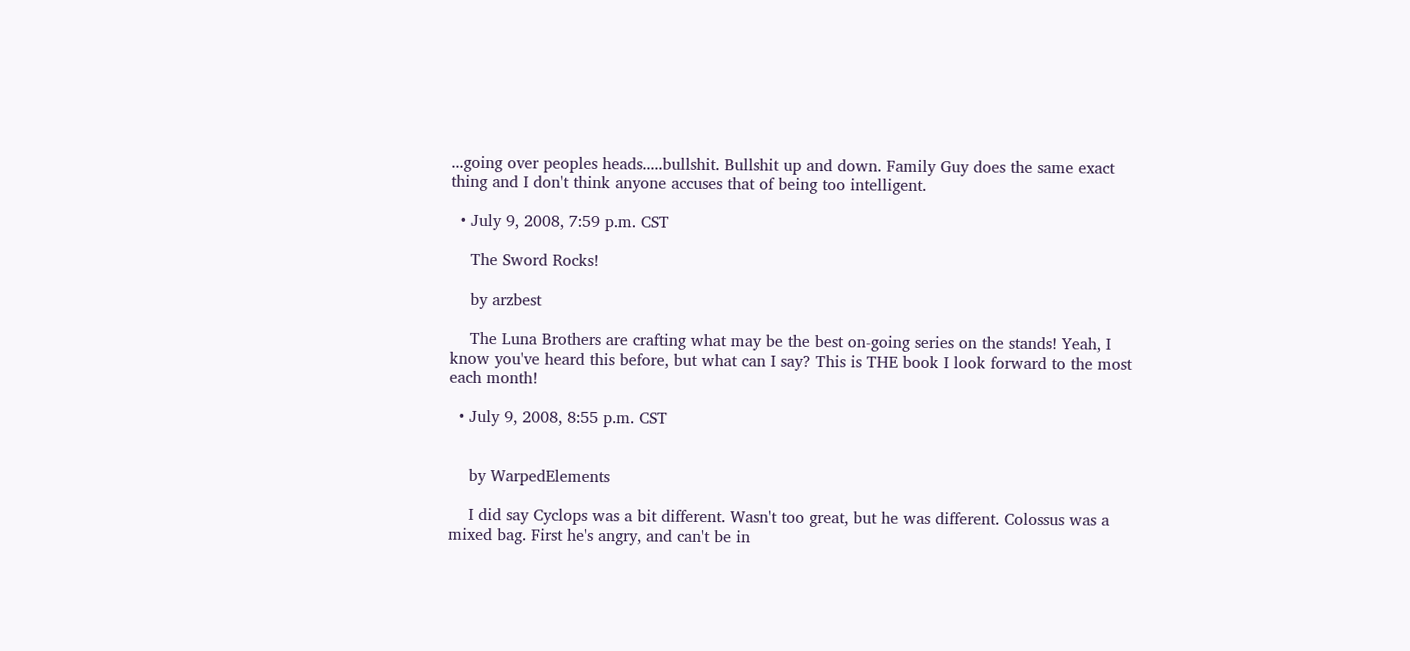...going over peoples heads.....bullshit. Bullshit up and down. Family Guy does the same exact thing and I don't think anyone accuses that of being too intelligent.

  • July 9, 2008, 7:59 p.m. CST

    The Sword Rocks!

    by arzbest

    The Luna Brothers are crafting what may be the best on-going series on the stands! Yeah, I know you've heard this before, but what can I say? This is THE book I look forward to the most each month!

  • July 9, 2008, 8:55 p.m. CST


    by WarpedElements

    I did say Cyclops was a bit different. Wasn't too great, but he was different. Colossus was a mixed bag. First he's angry, and can't be in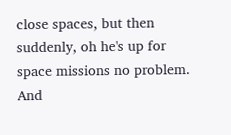close spaces, but then suddenly, oh he's up for space missions no problem. And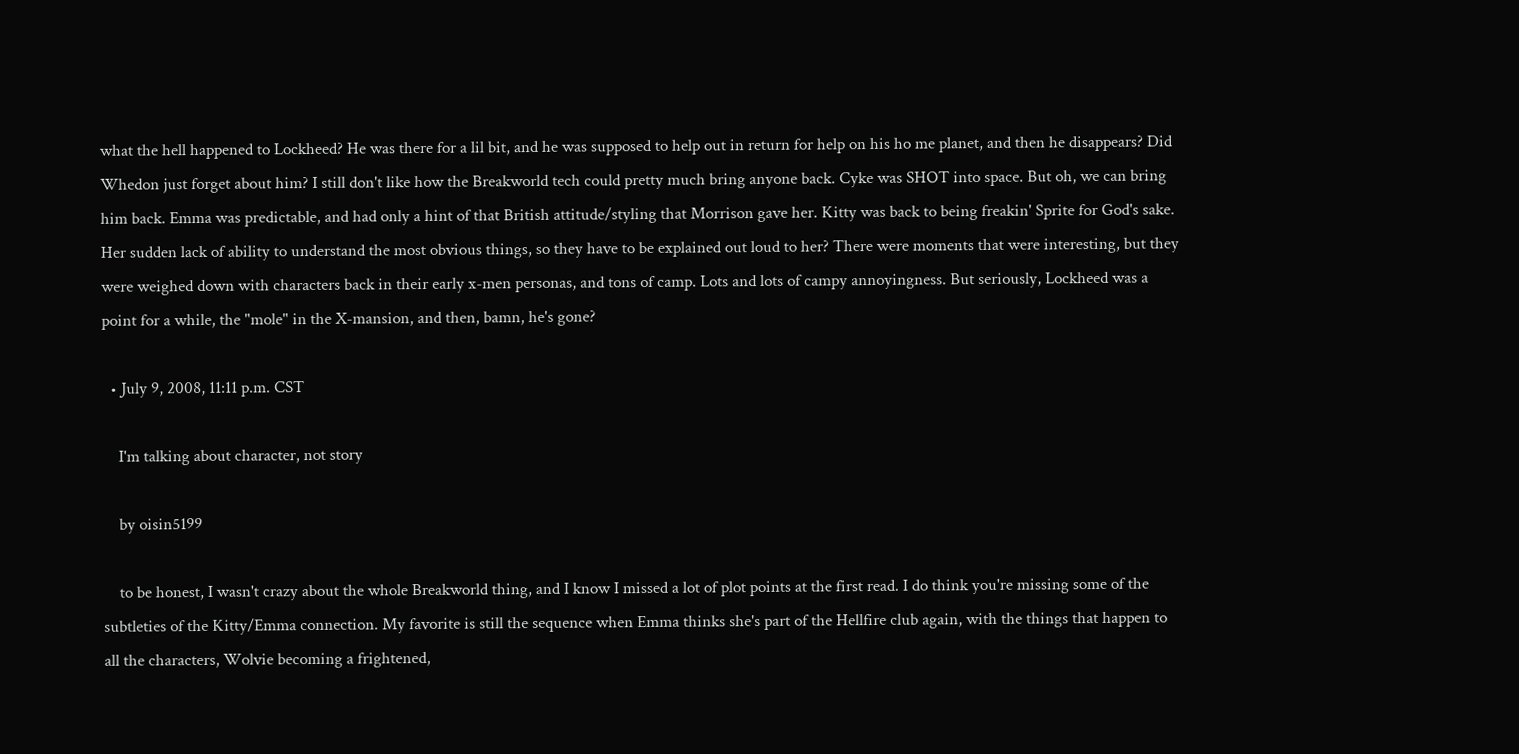what the hell happened to Lockheed? He was there for a lil bit, and he was supposed to help out in return for help on his ho me planet, and then he disappears? Did Whedon just forget about him? I still don't like how the Breakworld tech could pretty much bring anyone back. Cyke was SHOT into space. But oh, we can bring him back. Emma was predictable, and had only a hint of that British attitude/styling that Morrison gave her. Kitty was back to being freakin' Sprite for God's sake. Her sudden lack of ability to understand the most obvious things, so they have to be explained out loud to her? There were moments that were interesting, but they were weighed down with characters back in their early x-men personas, and tons of camp. Lots and lots of campy annoyingness. But seriously, Lockheed was a point for a while, the "mole" in the X-mansion, and then, bamn, he's gone?

  • July 9, 2008, 11:11 p.m. CST

    I'm talking about character, not story

    by oisin5199

    to be honest, I wasn't crazy about the whole Breakworld thing, and I know I missed a lot of plot points at the first read. I do think you're missing some of the subtleties of the Kitty/Emma connection. My favorite is still the sequence when Emma thinks she's part of the Hellfire club again, with the things that happen to all the characters, Wolvie becoming a frightened,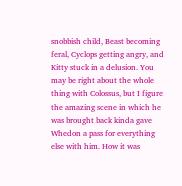snobbish child, Beast becoming feral, Cyclops getting angry, and Kitty stuck in a delusion. You may be right about the whole thing with Colossus, but I figure the amazing scene in which he was brought back kinda gave Whedon a pass for everything else with him. How it was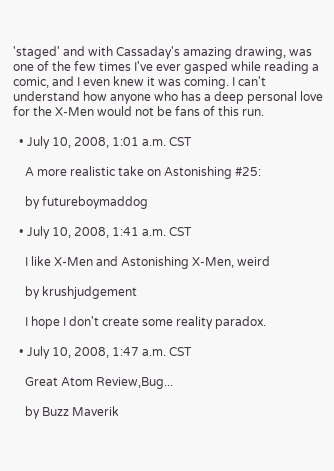'staged' and with Cassaday's amazing drawing, was one of the few times I've ever gasped while reading a comic, and I even knew it was coming. I can't understand how anyone who has a deep personal love for the X-Men would not be fans of this run.

  • July 10, 2008, 1:01 a.m. CST

    A more realistic take on Astonishing #25:

    by futureboymaddog

  • July 10, 2008, 1:41 a.m. CST

    I like X-Men and Astonishing X-Men, weird

    by krushjudgement

    I hope I don't create some reality paradox.

  • July 10, 2008, 1:47 a.m. CST

    Great Atom Review,Bug...

    by Buzz Maverik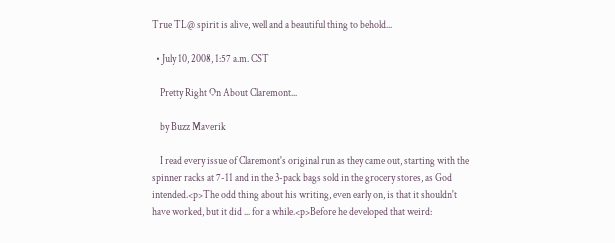True TL@ spirit is alive, well and a beautiful thing to behold...

  • July 10, 2008, 1:57 a.m. CST

    Pretty Right On About Claremont...

    by Buzz Maverik

    I read every issue of Claremont's original run as they came out, starting with the spinner racks at 7-11 and in the 3-pack bags sold in the grocery stores, as God intended.<p>The odd thing about his writing, even early on, is that it shouldn't have worked, but it did ... for a while.<p>Before he developed that weird: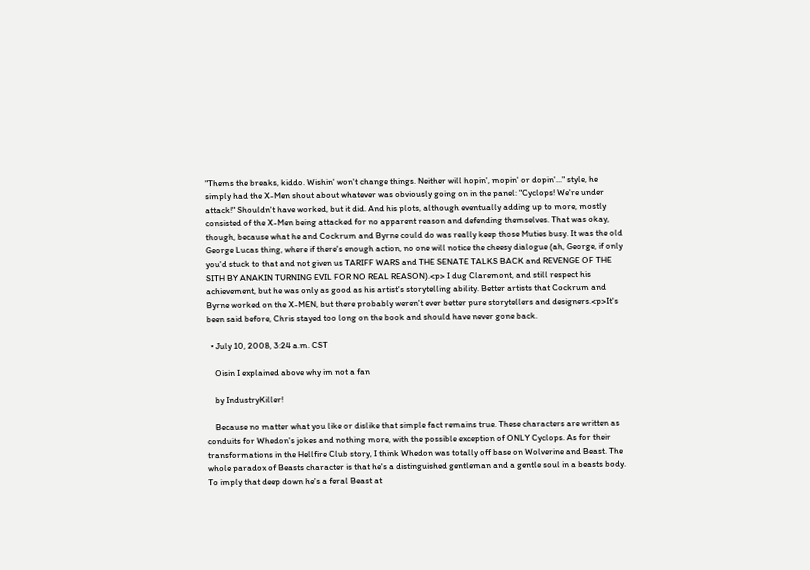"Thems the breaks, kiddo. Wishin' won't change things. Neither will hopin', mopin' or dopin'..." style, he simply had the X-Men shout about whatever was obviously going on in the panel: "Cyclops! We're under attack!" Shouldn't have worked, but it did. And his plots, although eventually adding up to more, mostly consisted of the X-Men being attacked for no apparent reason and defending themselves. That was okay, though, because what he and Cockrum and Byrne could do was really keep those Muties busy. It was the old George Lucas thing, where if there's enough action, no one will notice the cheesy dialogue (ah, George, if only you'd stuck to that and not given us TARIFF WARS and THE SENATE TALKS BACK and REVENGE OF THE SITH BY ANAKIN TURNING EVIL FOR NO REAL REASON).<p> I dug Claremont, and still respect his achievement, but he was only as good as his artist's storytelling ability. Better artists that Cockrum and Byrne worked on the X-MEN, but there probably weren't ever better pure storytellers and designers.<p>It's been said before, Chris stayed too long on the book and should have never gone back.

  • July 10, 2008, 3:24 a.m. CST

    Oisin I explained above why im not a fan

    by IndustryKiller!

    Because no matter what you like or dislike that simple fact remains true. These characters are written as conduits for Whedon's jokes and nothing more, with the possible exception of ONLY Cyclops. As for their transformations in the Hellfire Club story, I think Whedon was totally off base on Wolverine and Beast. The whole paradox of Beasts character is that he's a distinguished gentleman and a gentle soul in a beasts body. To imply that deep down he's a feral Beast at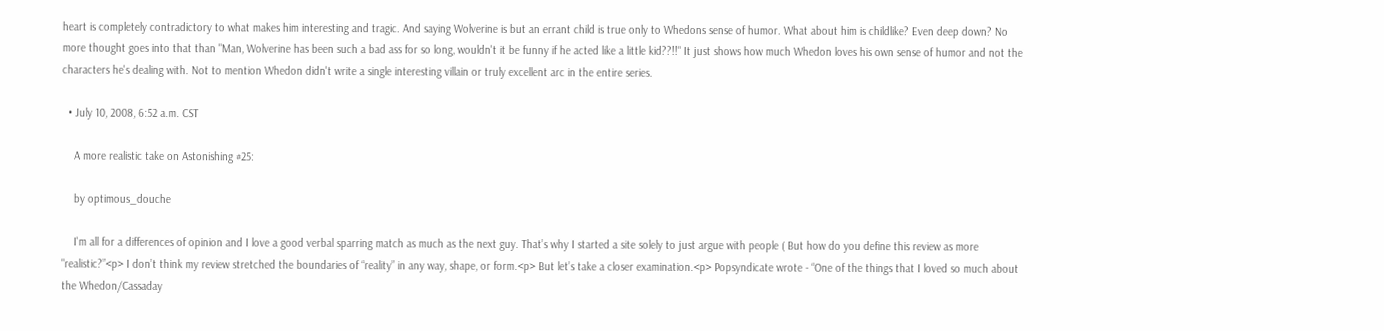heart is completely contradictory to what makes him interesting and tragic. And saying Wolverine is but an errant child is true only to Whedons sense of humor. What about him is childlike? Even deep down? No more thought goes into that than "Man, Wolverine has been such a bad ass for so long, wouldn't it be funny if he acted like a little kid??!!" It just shows how much Whedon loves his own sense of humor and not the characters he's dealing with. Not to mention Whedon didn't write a single interesting villain or truly excellent arc in the entire series.

  • July 10, 2008, 6:52 a.m. CST

    A more realistic take on Astonishing #25:

    by optimous_douche

    I'm all for a differences of opinion and I love a good verbal sparring match as much as the next guy. That’s why I started a site solely to just argue with people ( But how do you define this review as more "realistic?”<p> I don’t think my review stretched the boundaries of “reality” in any way, shape, or form.<p> But let’s take a closer examination.<p> Popsyndicate wrote - “One of the things that I loved so much about the Whedon/Cassaday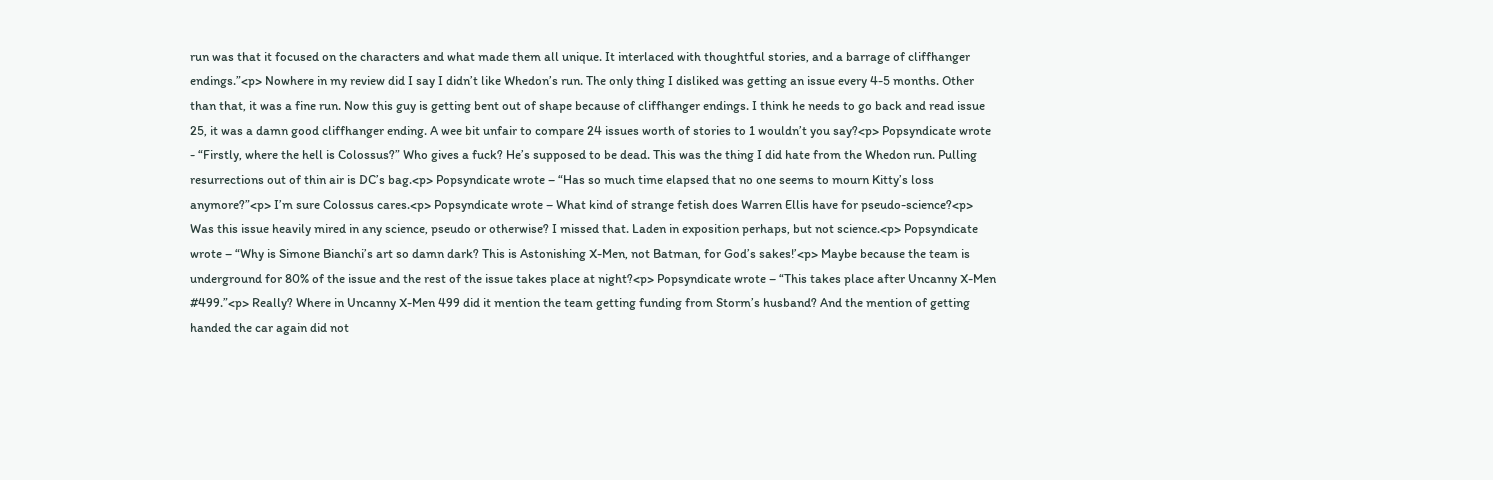run was that it focused on the characters and what made them all unique. It interlaced with thoughtful stories, and a barrage of cliffhanger endings.”<p> Nowhere in my review did I say I didn’t like Whedon’s run. The only thing I disliked was getting an issue every 4-5 months. Other than that, it was a fine run. Now this guy is getting bent out of shape because of cliffhanger endings. I think he needs to go back and read issue 25, it was a damn good cliffhanger ending. A wee bit unfair to compare 24 issues worth of stories to 1 wouldn’t you say?<p> Popsyndicate wrote - “Firstly, where the hell is Colossus?” Who gives a fuck? He’s supposed to be dead. This was the thing I did hate from the Whedon run. Pulling resurrections out of thin air is DC’s bag.<p> Popsyndicate wrote – “Has so much time elapsed that no one seems to mourn Kitty’s loss anymore?”<p> I’m sure Colossus cares.<p> Popsyndicate wrote – What kind of strange fetish does Warren Ellis have for pseudo-science?<p> Was this issue heavily mired in any science, pseudo or otherwise? I missed that. Laden in exposition perhaps, but not science.<p> Popsyndicate wrote – “Why is Simone Bianchi’s art so damn dark? This is Astonishing X-Men, not Batman, for God’s sakes!’<p> Maybe because the team is underground for 80% of the issue and the rest of the issue takes place at night?<p> Popsyndicate wrote – “This takes place after Uncanny X-Men #499.”<p> Really? Where in Uncanny X-Men 499 did it mention the team getting funding from Storm’s husband? And the mention of getting handed the car again did not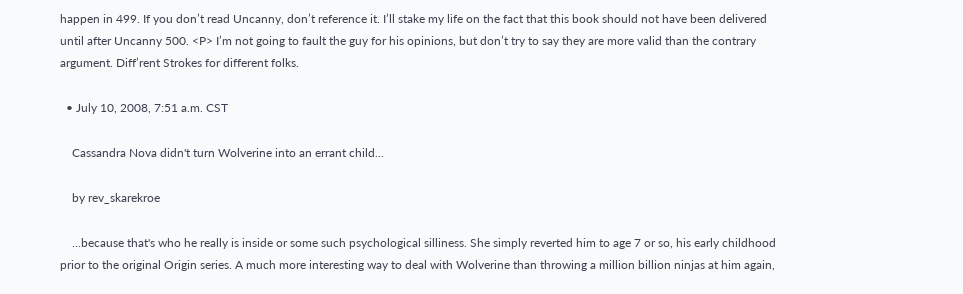happen in 499. If you don’t read Uncanny, don’t reference it. I’ll stake my life on the fact that this book should not have been delivered until after Uncanny 500. <P> I’m not going to fault the guy for his opinions, but don’t try to say they are more valid than the contrary argument. Diff’rent Strokes for different folks.

  • July 10, 2008, 7:51 a.m. CST

    Cassandra Nova didn't turn Wolverine into an errant child...

    by rev_skarekroe

    ...because that's who he really is inside or some such psychological silliness. She simply reverted him to age 7 or so, his early childhood prior to the original Origin series. A much more interesting way to deal with Wolverine than throwing a million billion ninjas at him again,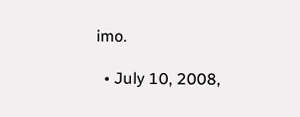imo.

  • July 10, 2008,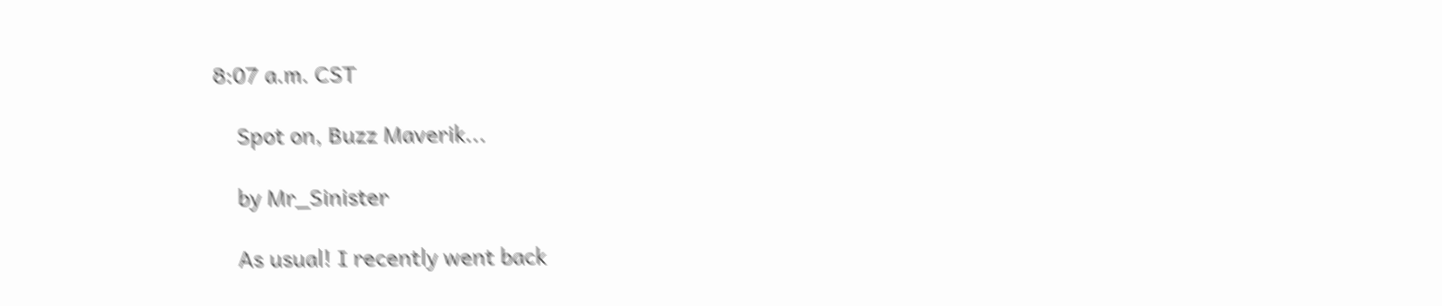8:07 a.m. CST

    Spot on, Buzz Maverik...

    by Mr_Sinister

    As usual! I recently went back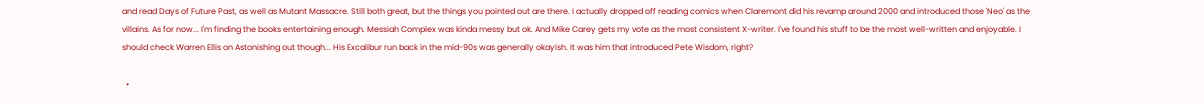and read Days of Future Past, as well as Mutant Massacre. Still both great, but the things you pointed out are there. I actually dropped off reading comics when Claremont did his revamp around 2000 and introduced those 'Neo' as the villains. As for now... I'm finding the books entertaining enough. Messiah Complex was kinda messy but ok. And Mike Carey gets my vote as the most consistent X-writer. I've found his stuff to be the most well-written and enjoyable. I should check Warren Ellis on Astonishing out though... His Excalibur run back in the mid-90s was generally okayish. It was him that introduced Pete Wisdom, right?

  •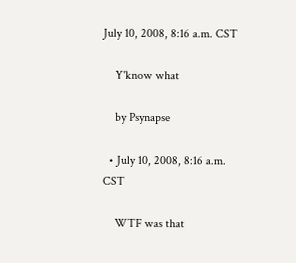July 10, 2008, 8:16 a.m. CST

    Y'know what

    by Psynapse

  • July 10, 2008, 8:16 a.m. CST

    WTF was that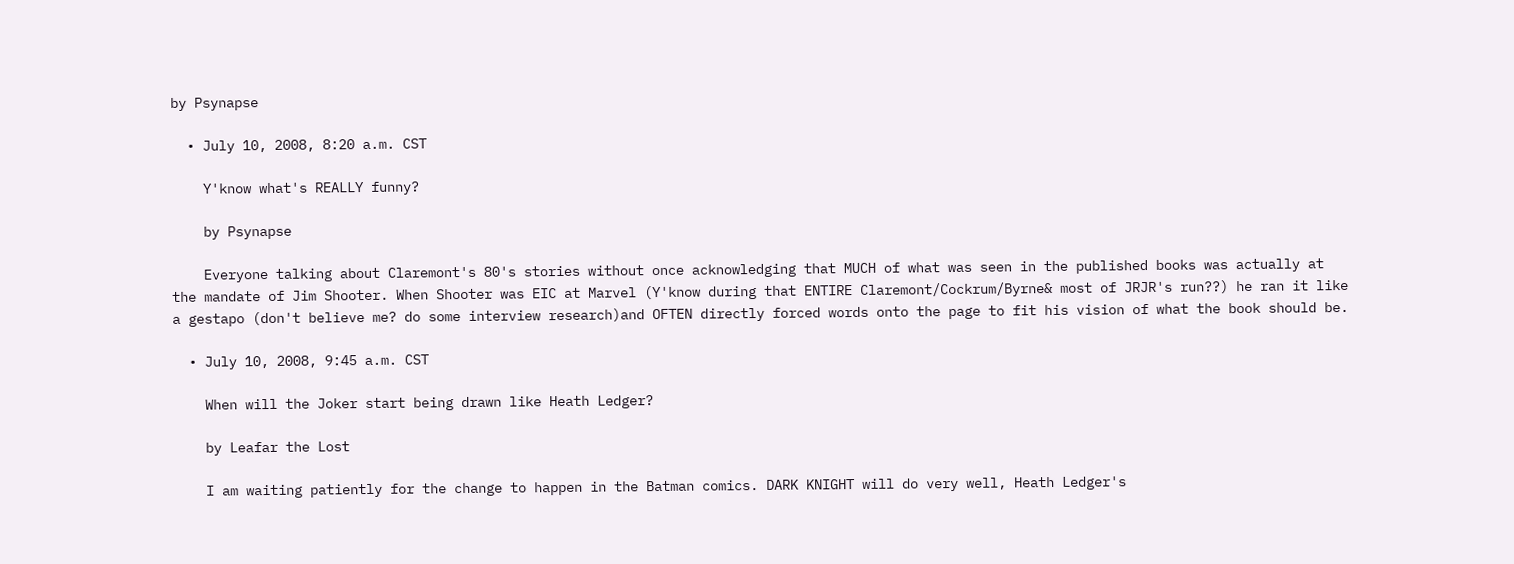by Psynapse

  • July 10, 2008, 8:20 a.m. CST

    Y'know what's REALLY funny?

    by Psynapse

    Everyone talking about Claremont's 80's stories without once acknowledging that MUCH of what was seen in the published books was actually at the mandate of Jim Shooter. When Shooter was EIC at Marvel (Y'know during that ENTIRE Claremont/Cockrum/Byrne& most of JRJR's run??) he ran it like a gestapo (don't believe me? do some interview research)and OFTEN directly forced words onto the page to fit his vision of what the book should be.

  • July 10, 2008, 9:45 a.m. CST

    When will the Joker start being drawn like Heath Ledger?

    by Leafar the Lost

    I am waiting patiently for the change to happen in the Batman comics. DARK KNIGHT will do very well, Heath Ledger's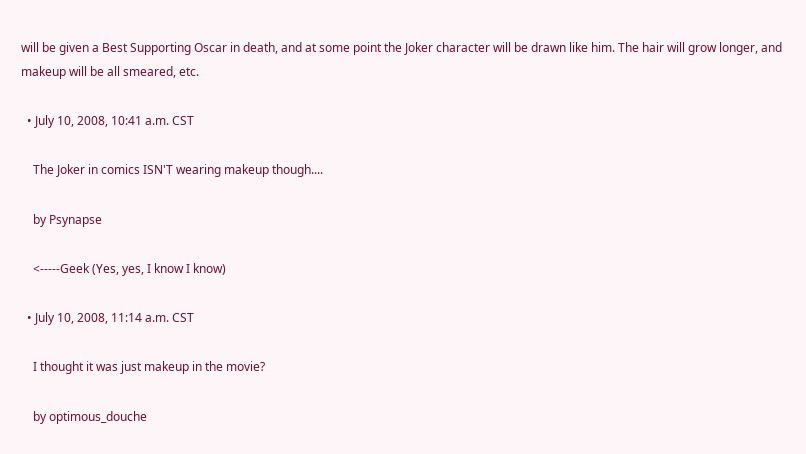will be given a Best Supporting Oscar in death, and at some point the Joker character will be drawn like him. The hair will grow longer, and makeup will be all smeared, etc.

  • July 10, 2008, 10:41 a.m. CST

    The Joker in comics ISN'T wearing makeup though....

    by Psynapse

    <-----Geek (Yes, yes, I know I know)

  • July 10, 2008, 11:14 a.m. CST

    I thought it was just makeup in the movie?

    by optimous_douche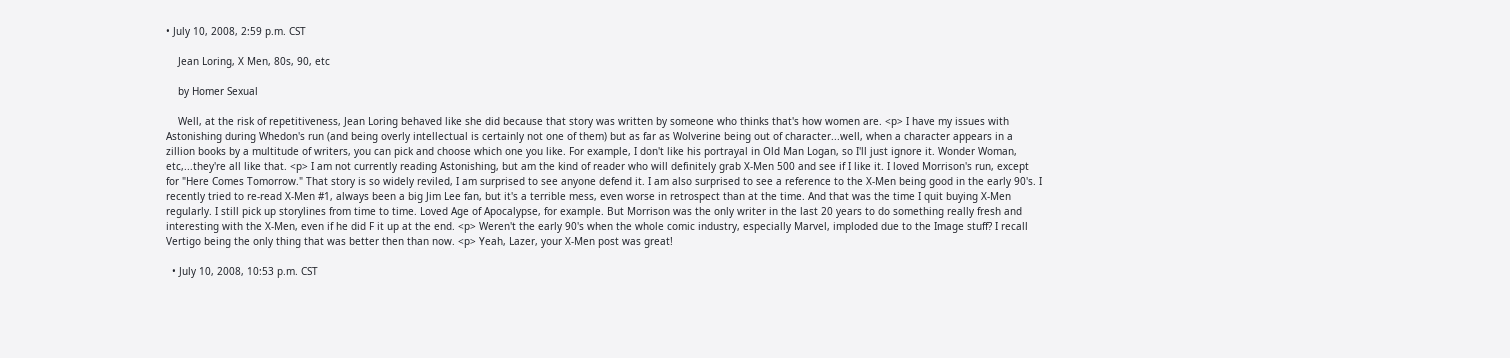• July 10, 2008, 2:59 p.m. CST

    Jean Loring, X Men, 80s, 90, etc

    by Homer Sexual

    Well, at the risk of repetitiveness, Jean Loring behaved like she did because that story was written by someone who thinks that's how women are. <p> I have my issues with Astonishing during Whedon's run (and being overly intellectual is certainly not one of them) but as far as Wolverine being out of character...well, when a character appears in a zillion books by a multitude of writers, you can pick and choose which one you like. For example, I don't like his portrayal in Old Man Logan, so I'll just ignore it. Wonder Woman, etc,...they're all like that. <p> I am not currently reading Astonishing, but am the kind of reader who will definitely grab X-Men 500 and see if I like it. I loved Morrison's run, except for "Here Comes Tomorrow." That story is so widely reviled, I am surprised to see anyone defend it. I am also surprised to see a reference to the X-Men being good in the early 90's. I recently tried to re-read X-Men #1, always been a big Jim Lee fan, but it's a terrible mess, even worse in retrospect than at the time. And that was the time I quit buying X-Men regularly. I still pick up storylines from time to time. Loved Age of Apocalypse, for example. But Morrison was the only writer in the last 20 years to do something really fresh and interesting with the X-Men, even if he did F it up at the end. <p> Weren't the early 90's when the whole comic industry, especially Marvel, imploded due to the Image stuff? I recall Vertigo being the only thing that was better then than now. <p> Yeah, Lazer, your X-Men post was great!

  • July 10, 2008, 10:53 p.m. CST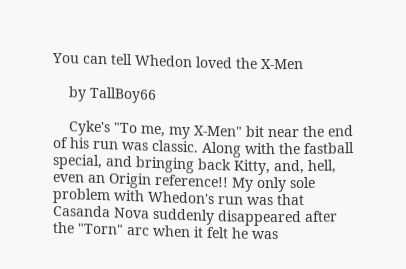You can tell Whedon loved the X-Men

    by TallBoy66

    Cyke's "To me, my X-Men" bit near the end of his run was classic. Along with the fastball special, and bringing back Kitty, and, hell, even an Origin reference!! My only sole problem with Whedon's run was that Casanda Nova suddenly disappeared after the "Torn" arc when it felt he was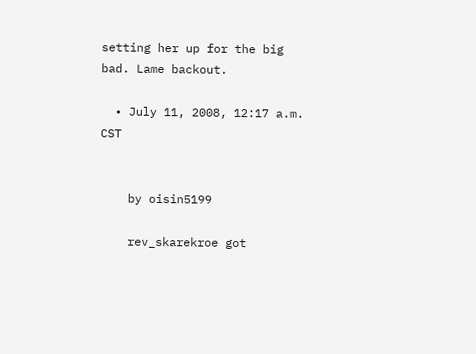setting her up for the big bad. Lame backout.

  • July 11, 2008, 12:17 a.m. CST


    by oisin5199

    rev_skarekroe got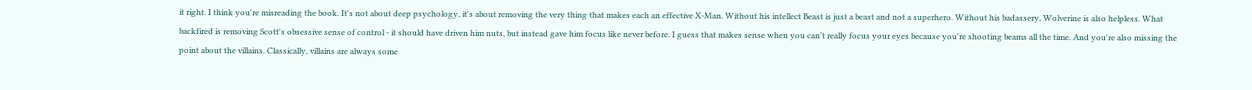it right. I think you're misreading the book. It's not about deep psychology, it's about removing the very thing that makes each an effective X-Man. Without his intellect Beast is just a beast and not a superhero. Without his badassery, Wolverine is also helpless. What backfired is removing Scott's obsessive sense of control - it should have driven him nuts, but instead gave him focus like never before. I guess that makes sense when you can't really focus your eyes because you're shooting beams all the time. And you're also missing the point about the villains. Classically, villains are always some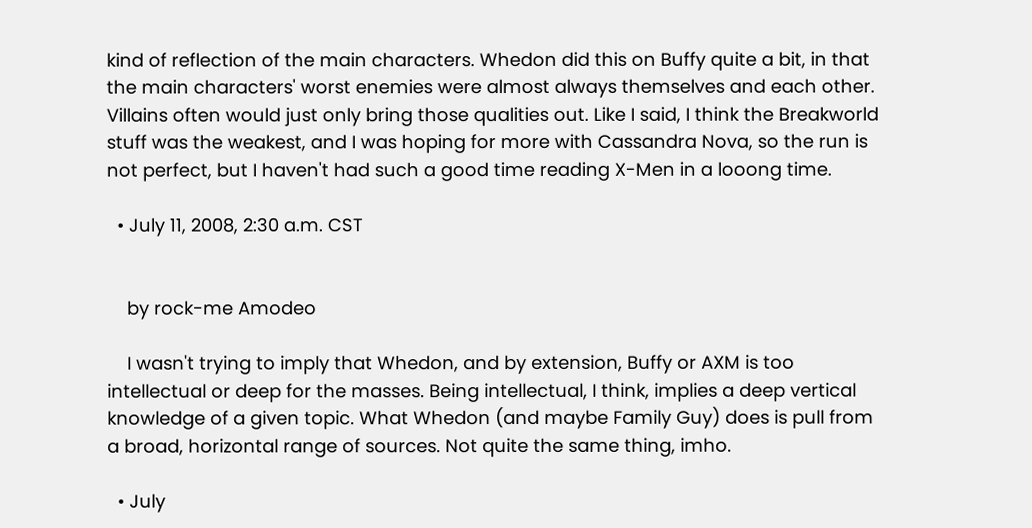kind of reflection of the main characters. Whedon did this on Buffy quite a bit, in that the main characters' worst enemies were almost always themselves and each other. Villains often would just only bring those qualities out. Like I said, I think the Breakworld stuff was the weakest, and I was hoping for more with Cassandra Nova, so the run is not perfect, but I haven't had such a good time reading X-Men in a looong time.

  • July 11, 2008, 2:30 a.m. CST


    by rock-me Amodeo

    I wasn't trying to imply that Whedon, and by extension, Buffy or AXM is too intellectual or deep for the masses. Being intellectual, I think, implies a deep vertical knowledge of a given topic. What Whedon (and maybe Family Guy) does is pull from a broad, horizontal range of sources. Not quite the same thing, imho.

  • July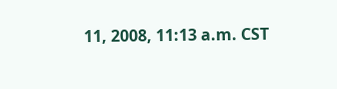11, 2008, 11:13 a.m. CST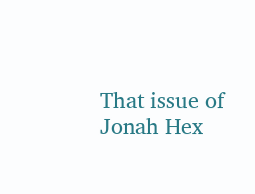That issue of Jonah Hex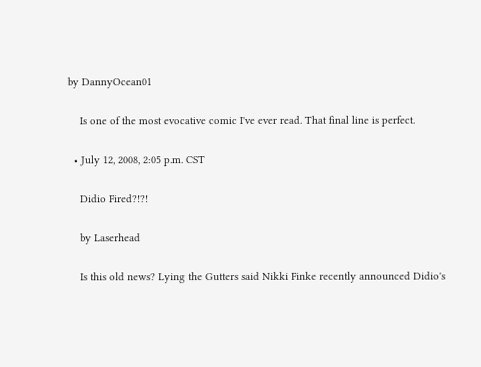by DannyOcean01

    Is one of the most evocative comic I've ever read. That final line is perfect.

  • July 12, 2008, 2:05 p.m. CST

    Didio Fired?!?!

    by Laserhead

    Is this old news? Lying the Gutters said Nikki Finke recently announced Didio's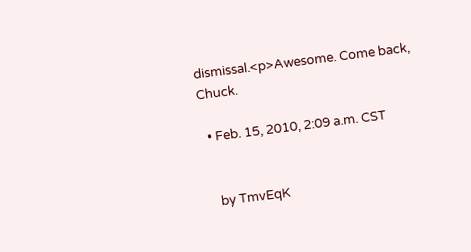dismissal.<p>Awesome. Come back, Chuck.

  • Feb. 15, 2010, 2:09 a.m. CST


    by TmvEqK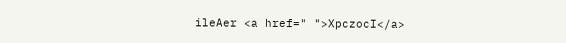ileAer <a href=" ">XpczocI</a>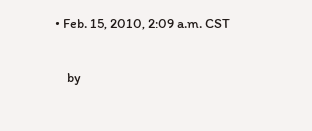• Feb. 15, 2010, 2:09 a.m. CST


    by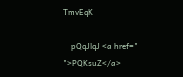TmvEqK

    pQqJlqJ <a href=" ">PQKsuZ</a>